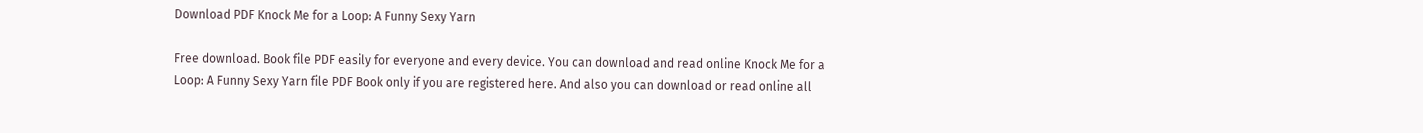Download PDF Knock Me for a Loop: A Funny Sexy Yarn

Free download. Book file PDF easily for everyone and every device. You can download and read online Knock Me for a Loop: A Funny Sexy Yarn file PDF Book only if you are registered here. And also you can download or read online all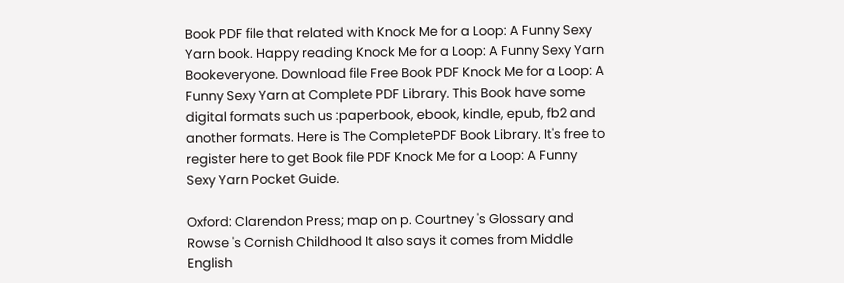Book PDF file that related with Knock Me for a Loop: A Funny Sexy Yarn book. Happy reading Knock Me for a Loop: A Funny Sexy Yarn Bookeveryone. Download file Free Book PDF Knock Me for a Loop: A Funny Sexy Yarn at Complete PDF Library. This Book have some digital formats such us :paperbook, ebook, kindle, epub, fb2 and another formats. Here is The CompletePDF Book Library. It's free to register here to get Book file PDF Knock Me for a Loop: A Funny Sexy Yarn Pocket Guide.

Oxford: Clarendon Press; map on p. Courtney 's Glossary and Rowse 's Cornish Childhood It also says it comes from Middle English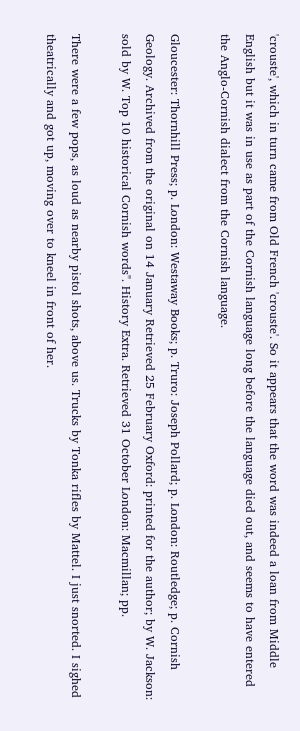'crouste', which in turn came from Old French 'crouste'. So it appears that the word was indeed a loan from Middle English but it was in use as part of the Cornish language long before the language died out, and seems to have entered the Anglo-Cornish dialect from the Cornish language.

Gloucester: Thornhill Press; p. London: Westaway Books; p. Truro: Joseph Pollard; p. London: Routledge; p. Cornish Geology. Archived from the original on 14 January Retrieved 25 February Oxford: printed for the author; by W. Jackson: sold by W. Top 10 historical Cornish words". History Extra. Retrieved 31 October London: Macmillan; pp.

There were a few pops, as loud as nearby pistol shots, above us. Trucks by Tonka rifles by Mattel. I just snorted. I sighed theatrically and got up, moving over to kneel in front of her.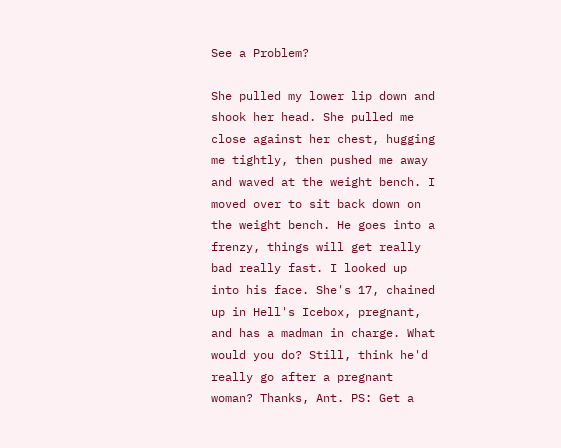See a Problem?

She pulled my lower lip down and shook her head. She pulled me close against her chest, hugging me tightly, then pushed me away and waved at the weight bench. I moved over to sit back down on the weight bench. He goes into a frenzy, things will get really bad really fast. I looked up into his face. She's 17, chained up in Hell's Icebox, pregnant, and has a madman in charge. What would you do? Still, think he'd really go after a pregnant woman? Thanks, Ant. PS: Get a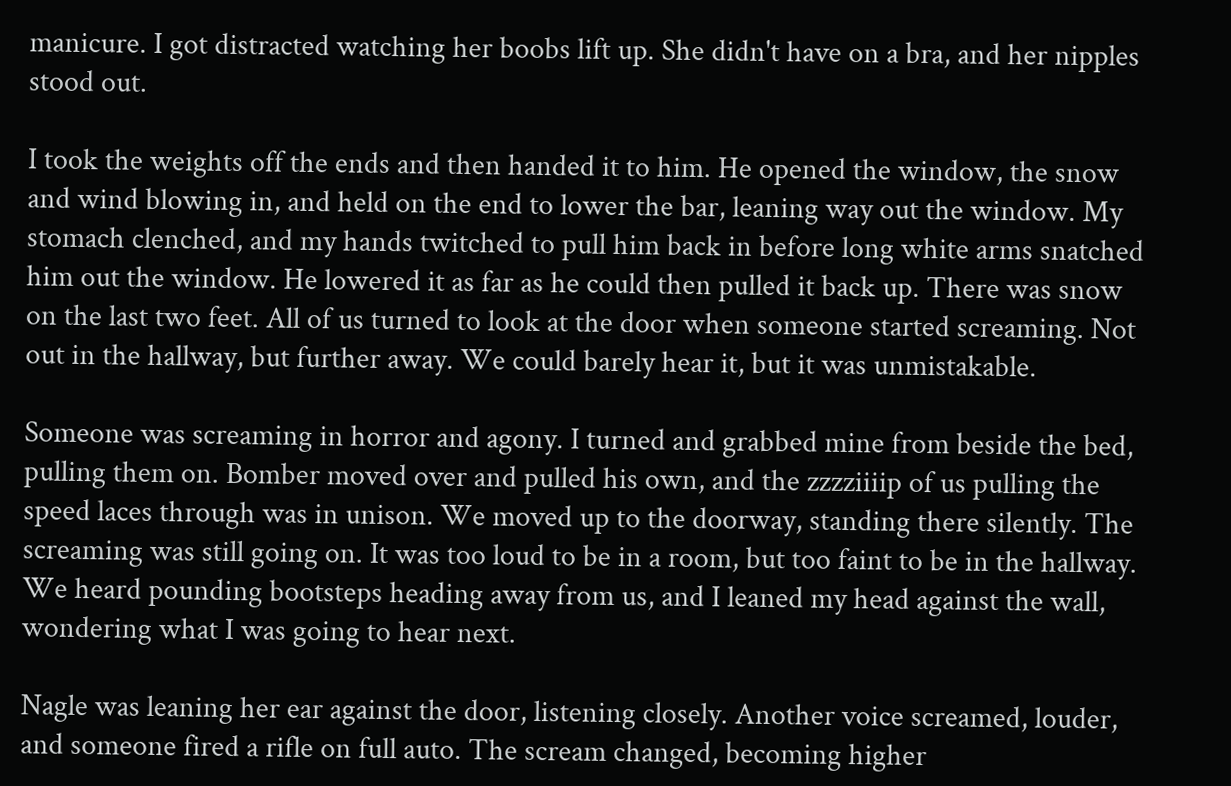manicure. I got distracted watching her boobs lift up. She didn't have on a bra, and her nipples stood out.

I took the weights off the ends and then handed it to him. He opened the window, the snow and wind blowing in, and held on the end to lower the bar, leaning way out the window. My stomach clenched, and my hands twitched to pull him back in before long white arms snatched him out the window. He lowered it as far as he could then pulled it back up. There was snow on the last two feet. All of us turned to look at the door when someone started screaming. Not out in the hallway, but further away. We could barely hear it, but it was unmistakable.

Someone was screaming in horror and agony. I turned and grabbed mine from beside the bed, pulling them on. Bomber moved over and pulled his own, and the zzzziiiip of us pulling the speed laces through was in unison. We moved up to the doorway, standing there silently. The screaming was still going on. It was too loud to be in a room, but too faint to be in the hallway. We heard pounding bootsteps heading away from us, and I leaned my head against the wall, wondering what I was going to hear next.

Nagle was leaning her ear against the door, listening closely. Another voice screamed, louder, and someone fired a rifle on full auto. The scream changed, becoming higher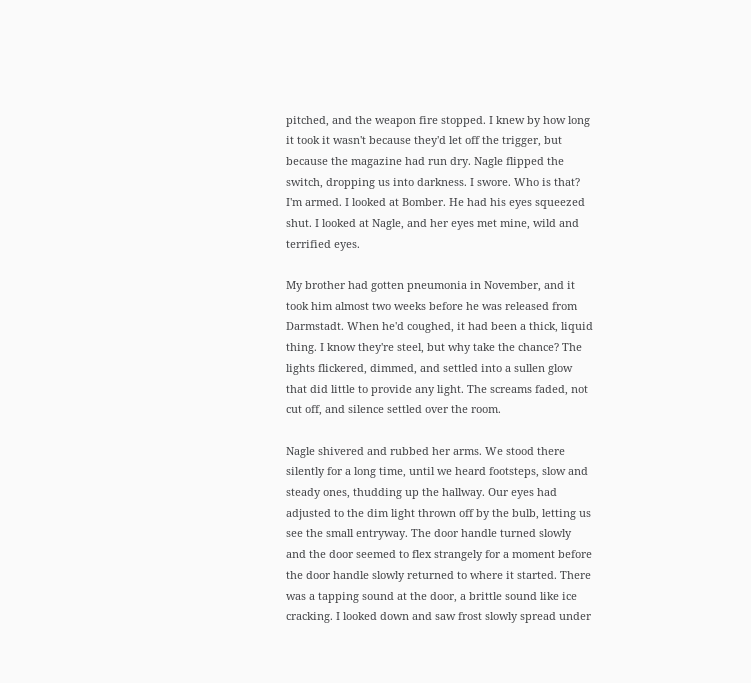pitched, and the weapon fire stopped. I knew by how long it took it wasn't because they'd let off the trigger, but because the magazine had run dry. Nagle flipped the switch, dropping us into darkness. I swore. Who is that? I'm armed. I looked at Bomber. He had his eyes squeezed shut. I looked at Nagle, and her eyes met mine, wild and terrified eyes.

My brother had gotten pneumonia in November, and it took him almost two weeks before he was released from Darmstadt. When he'd coughed, it had been a thick, liquid thing. I know they're steel, but why take the chance? The lights flickered, dimmed, and settled into a sullen glow that did little to provide any light. The screams faded, not cut off, and silence settled over the room.

Nagle shivered and rubbed her arms. We stood there silently for a long time, until we heard footsteps, slow and steady ones, thudding up the hallway. Our eyes had adjusted to the dim light thrown off by the bulb, letting us see the small entryway. The door handle turned slowly and the door seemed to flex strangely for a moment before the door handle slowly returned to where it started. There was a tapping sound at the door, a brittle sound like ice cracking. I looked down and saw frost slowly spread under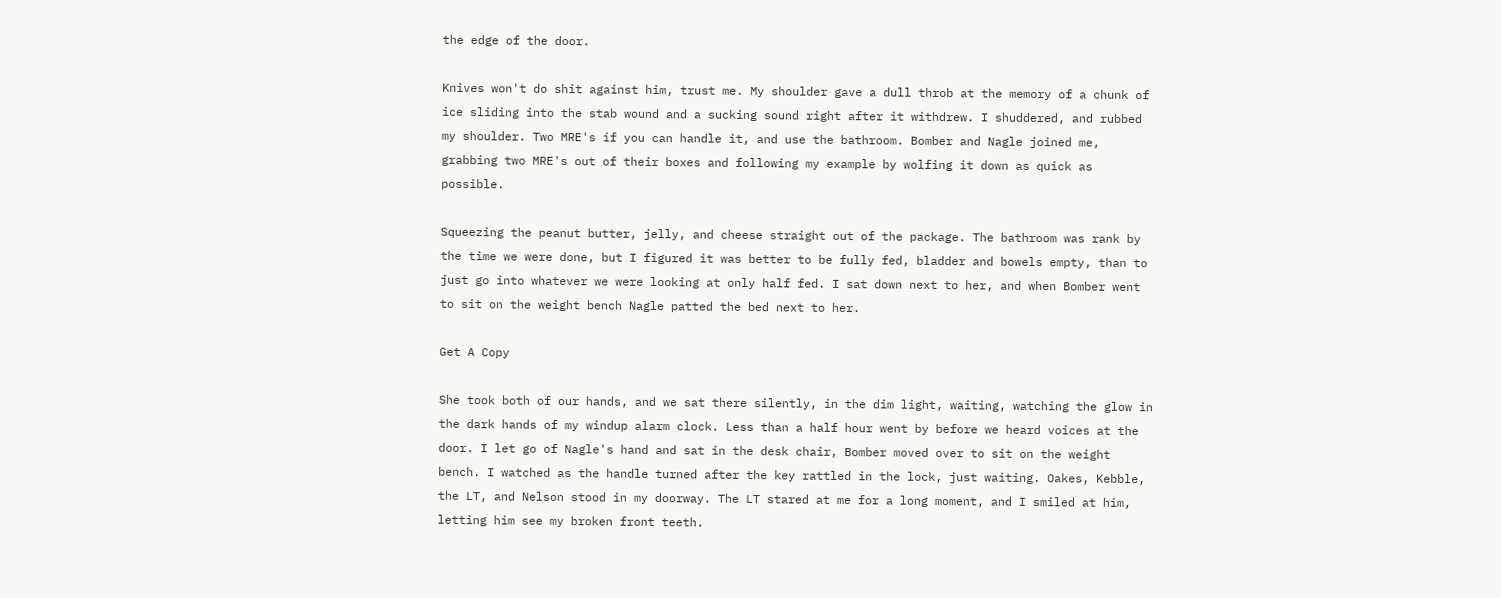the edge of the door.

Knives won't do shit against him, trust me. My shoulder gave a dull throb at the memory of a chunk of ice sliding into the stab wound and a sucking sound right after it withdrew. I shuddered, and rubbed my shoulder. Two MRE's if you can handle it, and use the bathroom. Bomber and Nagle joined me, grabbing two MRE's out of their boxes and following my example by wolfing it down as quick as possible.

Squeezing the peanut butter, jelly, and cheese straight out of the package. The bathroom was rank by the time we were done, but I figured it was better to be fully fed, bladder and bowels empty, than to just go into whatever we were looking at only half fed. I sat down next to her, and when Bomber went to sit on the weight bench Nagle patted the bed next to her.

Get A Copy

She took both of our hands, and we sat there silently, in the dim light, waiting, watching the glow in the dark hands of my windup alarm clock. Less than a half hour went by before we heard voices at the door. I let go of Nagle's hand and sat in the desk chair, Bomber moved over to sit on the weight bench. I watched as the handle turned after the key rattled in the lock, just waiting. Oakes, Kebble, the LT, and Nelson stood in my doorway. The LT stared at me for a long moment, and I smiled at him, letting him see my broken front teeth.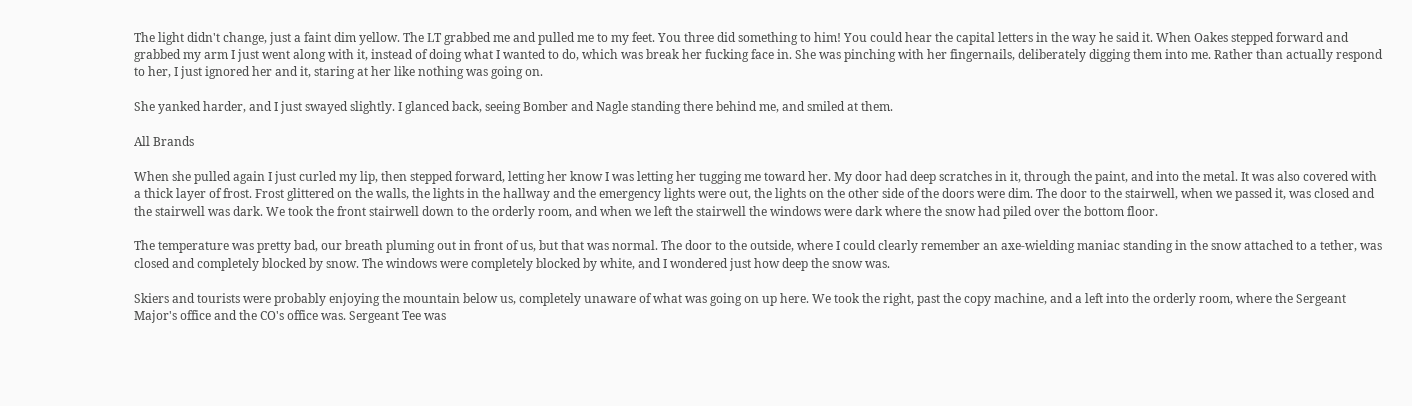The light didn't change, just a faint dim yellow. The LT grabbed me and pulled me to my feet. You three did something to him! You could hear the capital letters in the way he said it. When Oakes stepped forward and grabbed my arm I just went along with it, instead of doing what I wanted to do, which was break her fucking face in. She was pinching with her fingernails, deliberately digging them into me. Rather than actually respond to her, I just ignored her and it, staring at her like nothing was going on.

She yanked harder, and I just swayed slightly. I glanced back, seeing Bomber and Nagle standing there behind me, and smiled at them.

All Brands

When she pulled again I just curled my lip, then stepped forward, letting her know I was letting her tugging me toward her. My door had deep scratches in it, through the paint, and into the metal. It was also covered with a thick layer of frost. Frost glittered on the walls, the lights in the hallway and the emergency lights were out, the lights on the other side of the doors were dim. The door to the stairwell, when we passed it, was closed and the stairwell was dark. We took the front stairwell down to the orderly room, and when we left the stairwell the windows were dark where the snow had piled over the bottom floor.

The temperature was pretty bad, our breath pluming out in front of us, but that was normal. The door to the outside, where I could clearly remember an axe-wielding maniac standing in the snow attached to a tether, was closed and completely blocked by snow. The windows were completely blocked by white, and I wondered just how deep the snow was.

Skiers and tourists were probably enjoying the mountain below us, completely unaware of what was going on up here. We took the right, past the copy machine, and a left into the orderly room, where the Sergeant Major's office and the CO's office was. Sergeant Tee was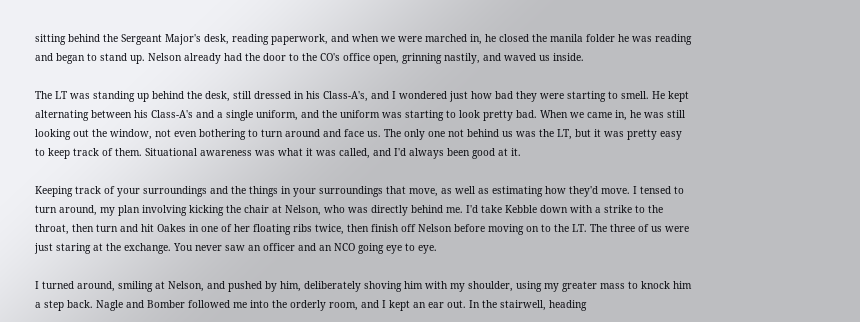sitting behind the Sergeant Major's desk, reading paperwork, and when we were marched in, he closed the manila folder he was reading and began to stand up. Nelson already had the door to the CO's office open, grinning nastily, and waved us inside.

The LT was standing up behind the desk, still dressed in his Class-A's, and I wondered just how bad they were starting to smell. He kept alternating between his Class-A's and a single uniform, and the uniform was starting to look pretty bad. When we came in, he was still looking out the window, not even bothering to turn around and face us. The only one not behind us was the LT, but it was pretty easy to keep track of them. Situational awareness was what it was called, and I'd always been good at it.

Keeping track of your surroundings and the things in your surroundings that move, as well as estimating how they'd move. I tensed to turn around, my plan involving kicking the chair at Nelson, who was directly behind me. I'd take Kebble down with a strike to the throat, then turn and hit Oakes in one of her floating ribs twice, then finish off Nelson before moving on to the LT. The three of us were just staring at the exchange. You never saw an officer and an NCO going eye to eye.

I turned around, smiling at Nelson, and pushed by him, deliberately shoving him with my shoulder, using my greater mass to knock him a step back. Nagle and Bomber followed me into the orderly room, and I kept an ear out. In the stairwell, heading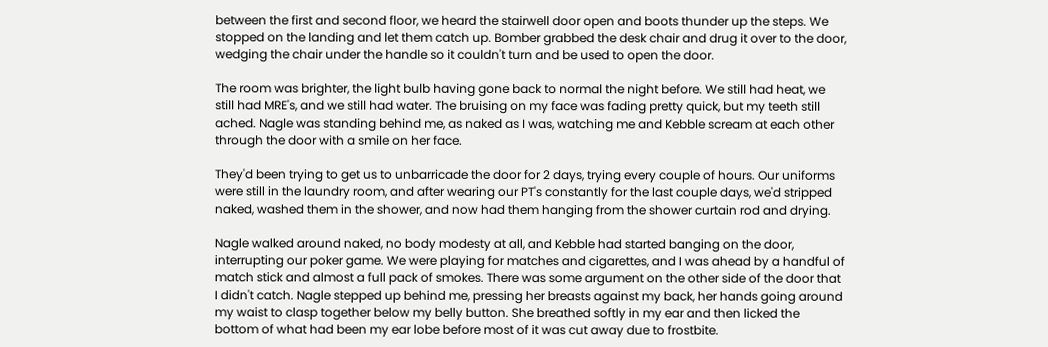between the first and second floor, we heard the stairwell door open and boots thunder up the steps. We stopped on the landing and let them catch up. Bomber grabbed the desk chair and drug it over to the door, wedging the chair under the handle so it couldn't turn and be used to open the door.

The room was brighter, the light bulb having gone back to normal the night before. We still had heat, we still had MRE's, and we still had water. The bruising on my face was fading pretty quick, but my teeth still ached. Nagle was standing behind me, as naked as I was, watching me and Kebble scream at each other through the door with a smile on her face.

They'd been trying to get us to unbarricade the door for 2 days, trying every couple of hours. Our uniforms were still in the laundry room, and after wearing our PT's constantly for the last couple days, we'd stripped naked, washed them in the shower, and now had them hanging from the shower curtain rod and drying.

Nagle walked around naked, no body modesty at all, and Kebble had started banging on the door, interrupting our poker game. We were playing for matches and cigarettes, and I was ahead by a handful of match stick and almost a full pack of smokes. There was some argument on the other side of the door that I didn't catch. Nagle stepped up behind me, pressing her breasts against my back, her hands going around my waist to clasp together below my belly button. She breathed softly in my ear and then licked the bottom of what had been my ear lobe before most of it was cut away due to frostbite.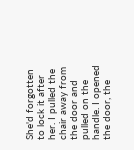She'd forgotten to lock it after her. I pulled the chair away from the door and pulled on the handle. I opened the door, the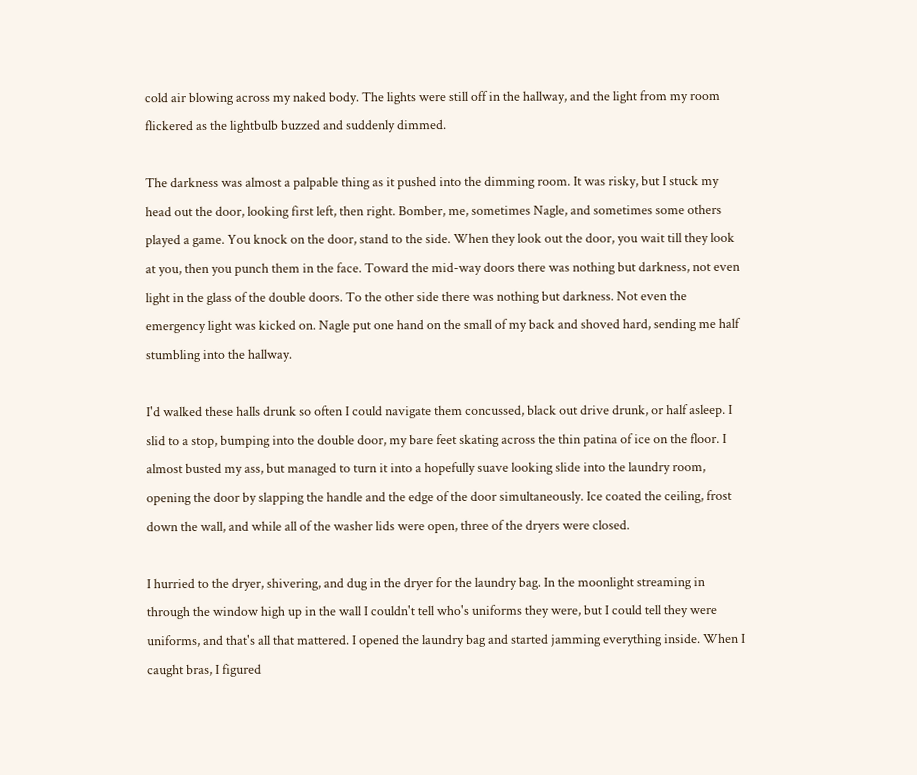cold air blowing across my naked body. The lights were still off in the hallway, and the light from my room flickered as the lightbulb buzzed and suddenly dimmed.

The darkness was almost a palpable thing as it pushed into the dimming room. It was risky, but I stuck my head out the door, looking first left, then right. Bomber, me, sometimes Nagle, and sometimes some others played a game. You knock on the door, stand to the side. When they look out the door, you wait till they look at you, then you punch them in the face. Toward the mid-way doors there was nothing but darkness, not even light in the glass of the double doors. To the other side there was nothing but darkness. Not even the emergency light was kicked on. Nagle put one hand on the small of my back and shoved hard, sending me half stumbling into the hallway.

I'd walked these halls drunk so often I could navigate them concussed, black out drive drunk, or half asleep. I slid to a stop, bumping into the double door, my bare feet skating across the thin patina of ice on the floor. I almost busted my ass, but managed to turn it into a hopefully suave looking slide into the laundry room, opening the door by slapping the handle and the edge of the door simultaneously. Ice coated the ceiling, frost down the wall, and while all of the washer lids were open, three of the dryers were closed.

I hurried to the dryer, shivering, and dug in the dryer for the laundry bag. In the moonlight streaming in through the window high up in the wall I couldn't tell who's uniforms they were, but I could tell they were uniforms, and that's all that mattered. I opened the laundry bag and started jamming everything inside. When I caught bras, I figured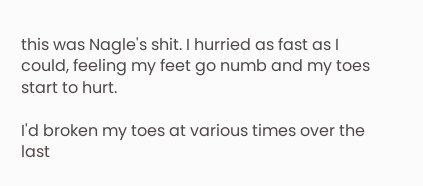this was Nagle's shit. I hurried as fast as I could, feeling my feet go numb and my toes start to hurt.

I'd broken my toes at various times over the last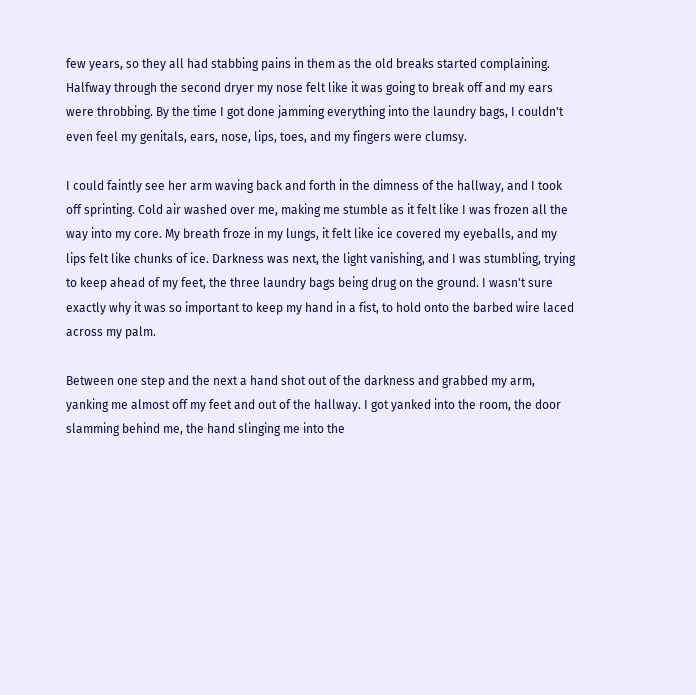few years, so they all had stabbing pains in them as the old breaks started complaining. Halfway through the second dryer my nose felt like it was going to break off and my ears were throbbing. By the time I got done jamming everything into the laundry bags, I couldn't even feel my genitals, ears, nose, lips, toes, and my fingers were clumsy.

I could faintly see her arm waving back and forth in the dimness of the hallway, and I took off sprinting. Cold air washed over me, making me stumble as it felt like I was frozen all the way into my core. My breath froze in my lungs, it felt like ice covered my eyeballs, and my lips felt like chunks of ice. Darkness was next, the light vanishing, and I was stumbling, trying to keep ahead of my feet, the three laundry bags being drug on the ground. I wasn't sure exactly why it was so important to keep my hand in a fist, to hold onto the barbed wire laced across my palm.

Between one step and the next a hand shot out of the darkness and grabbed my arm, yanking me almost off my feet and out of the hallway. I got yanked into the room, the door slamming behind me, the hand slinging me into the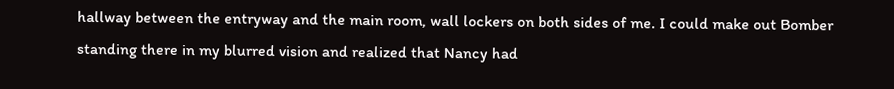hallway between the entryway and the main room, wall lockers on both sides of me. I could make out Bomber standing there in my blurred vision and realized that Nancy had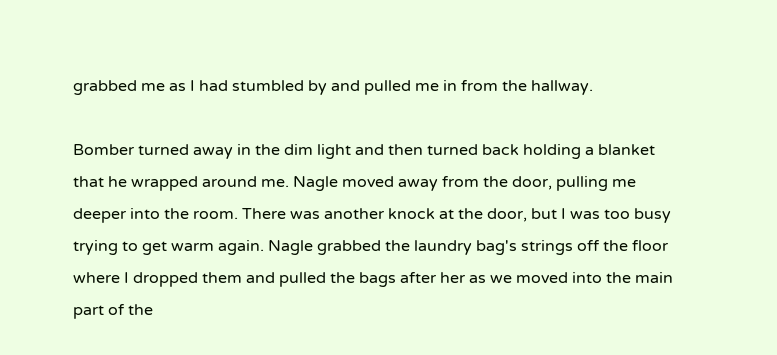grabbed me as I had stumbled by and pulled me in from the hallway.

Bomber turned away in the dim light and then turned back holding a blanket that he wrapped around me. Nagle moved away from the door, pulling me deeper into the room. There was another knock at the door, but I was too busy trying to get warm again. Nagle grabbed the laundry bag's strings off the floor where I dropped them and pulled the bags after her as we moved into the main part of the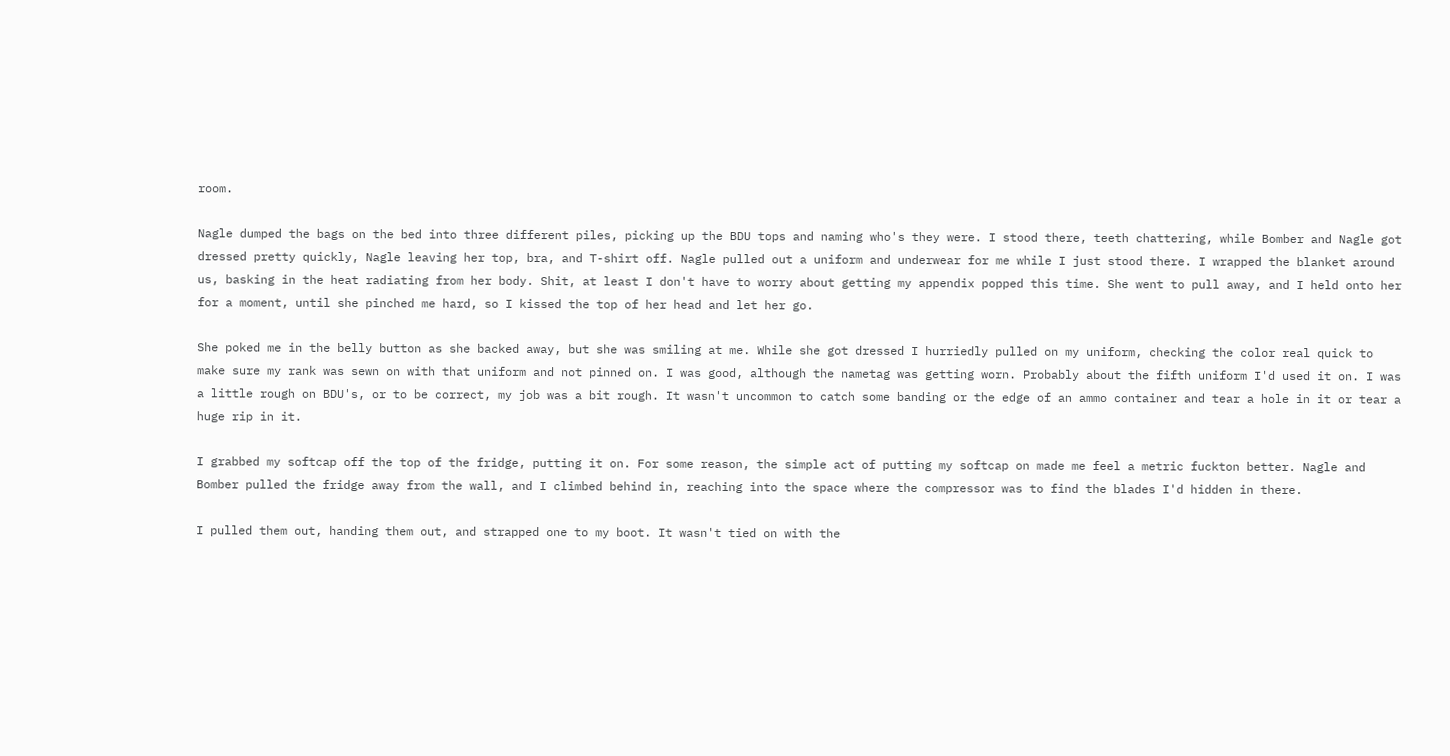room.

Nagle dumped the bags on the bed into three different piles, picking up the BDU tops and naming who's they were. I stood there, teeth chattering, while Bomber and Nagle got dressed pretty quickly, Nagle leaving her top, bra, and T-shirt off. Nagle pulled out a uniform and underwear for me while I just stood there. I wrapped the blanket around us, basking in the heat radiating from her body. Shit, at least I don't have to worry about getting my appendix popped this time. She went to pull away, and I held onto her for a moment, until she pinched me hard, so I kissed the top of her head and let her go.

She poked me in the belly button as she backed away, but she was smiling at me. While she got dressed I hurriedly pulled on my uniform, checking the color real quick to make sure my rank was sewn on with that uniform and not pinned on. I was good, although the nametag was getting worn. Probably about the fifth uniform I'd used it on. I was a little rough on BDU's, or to be correct, my job was a bit rough. It wasn't uncommon to catch some banding or the edge of an ammo container and tear a hole in it or tear a huge rip in it.

I grabbed my softcap off the top of the fridge, putting it on. For some reason, the simple act of putting my softcap on made me feel a metric fuckton better. Nagle and Bomber pulled the fridge away from the wall, and I climbed behind in, reaching into the space where the compressor was to find the blades I'd hidden in there.

I pulled them out, handing them out, and strapped one to my boot. It wasn't tied on with the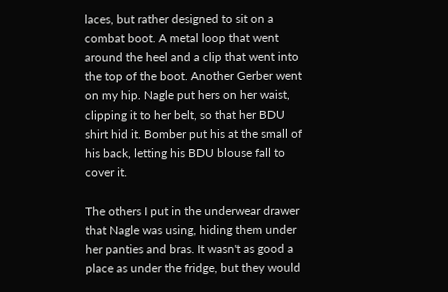laces, but rather designed to sit on a combat boot. A metal loop that went around the heel and a clip that went into the top of the boot. Another Gerber went on my hip. Nagle put hers on her waist, clipping it to her belt, so that her BDU shirt hid it. Bomber put his at the small of his back, letting his BDU blouse fall to cover it.

The others I put in the underwear drawer that Nagle was using, hiding them under her panties and bras. It wasn't as good a place as under the fridge, but they would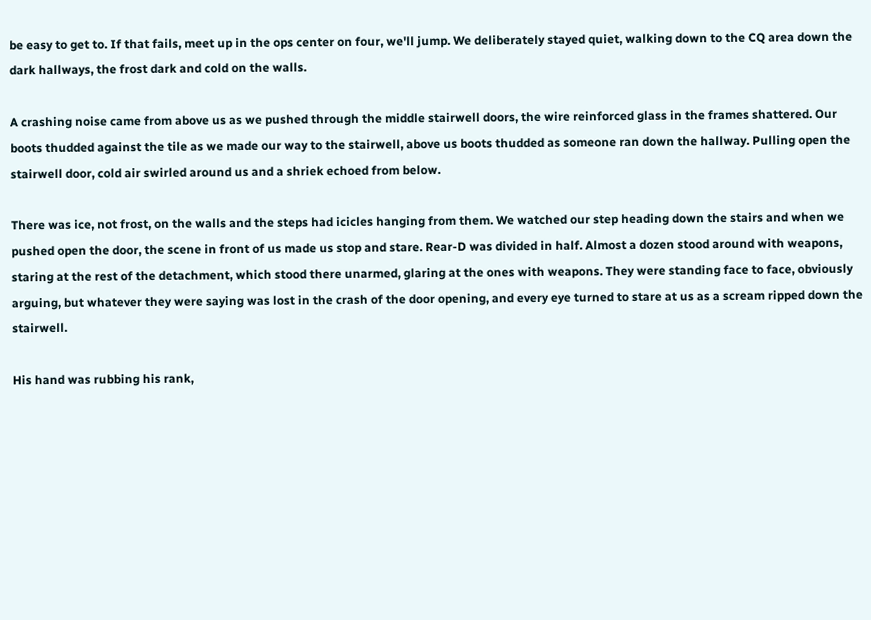be easy to get to. If that fails, meet up in the ops center on four, we'll jump. We deliberately stayed quiet, walking down to the CQ area down the dark hallways, the frost dark and cold on the walls.

A crashing noise came from above us as we pushed through the middle stairwell doors, the wire reinforced glass in the frames shattered. Our boots thudded against the tile as we made our way to the stairwell, above us boots thudded as someone ran down the hallway. Pulling open the stairwell door, cold air swirled around us and a shriek echoed from below.

There was ice, not frost, on the walls and the steps had icicles hanging from them. We watched our step heading down the stairs and when we pushed open the door, the scene in front of us made us stop and stare. Rear-D was divided in half. Almost a dozen stood around with weapons, staring at the rest of the detachment, which stood there unarmed, glaring at the ones with weapons. They were standing face to face, obviously arguing, but whatever they were saying was lost in the crash of the door opening, and every eye turned to stare at us as a scream ripped down the stairwell.

His hand was rubbing his rank,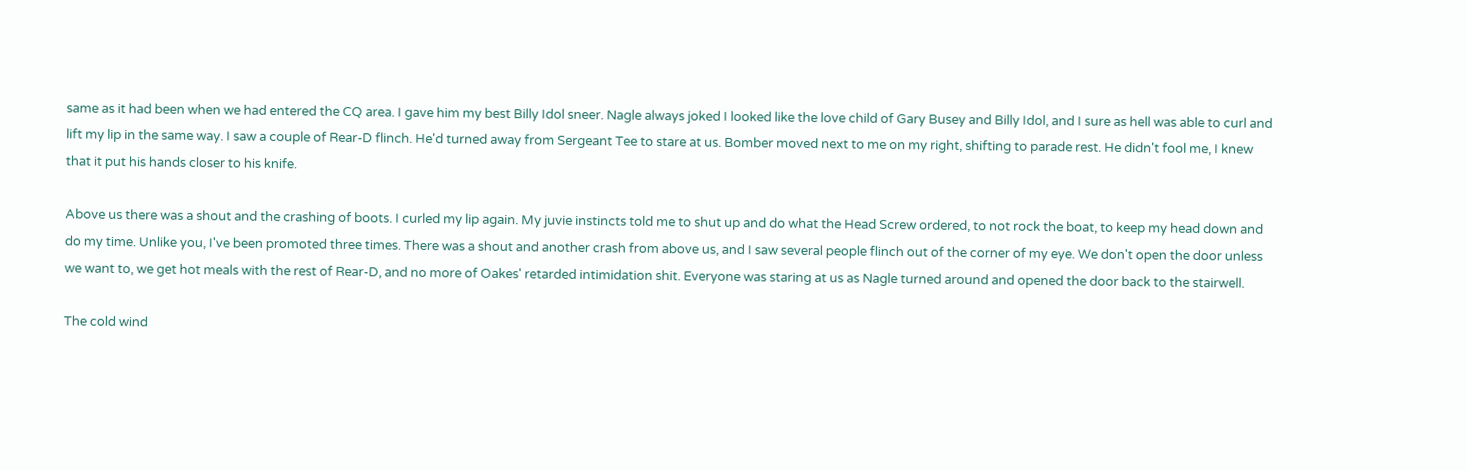same as it had been when we had entered the CQ area. I gave him my best Billy Idol sneer. Nagle always joked I looked like the love child of Gary Busey and Billy Idol, and I sure as hell was able to curl and lift my lip in the same way. I saw a couple of Rear-D flinch. He'd turned away from Sergeant Tee to stare at us. Bomber moved next to me on my right, shifting to parade rest. He didn't fool me, I knew that it put his hands closer to his knife.

Above us there was a shout and the crashing of boots. I curled my lip again. My juvie instincts told me to shut up and do what the Head Screw ordered, to not rock the boat, to keep my head down and do my time. Unlike you, I've been promoted three times. There was a shout and another crash from above us, and I saw several people flinch out of the corner of my eye. We don't open the door unless we want to, we get hot meals with the rest of Rear-D, and no more of Oakes' retarded intimidation shit. Everyone was staring at us as Nagle turned around and opened the door back to the stairwell.

The cold wind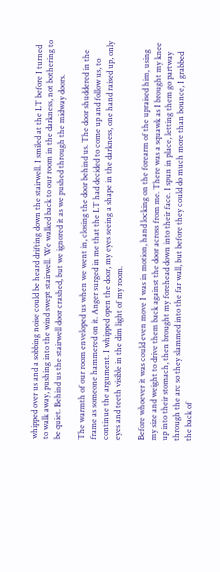whipped over us and a sobbing noise could be heard drifting down the stairwell. I smiled at the LT before I turned to walk away, pushing into the wind swept stairwell. We walked back to our room in the darkness, not bothering to be quiet. Behind us the stairwell door crashed, but we ignored it as we pushed through the midway doors.

The warmth of our room enveloped us when we went in, closing the door behind us. The door shuddered in the frame as someone hammered on it. Anger surged in me that the LT had decided to come up and follow us, to continue the argument. I whipped open the door, my eyes seeing a shape in the darkness, one hand raised up, only eyes and teeth visible in the dim light of my room.

Before whoever it was could even move I was in motion, hand locking on the forearm of the upraised him, using my size and weight to drive them back against the door across from me. There was a squawk as I brought my knee up into their stomach, then brought my forehead down into their face. I spun in place, letting them go partway through the arc so they slammed into the far wall, but before they could do much more than bounce, I grabbed the back of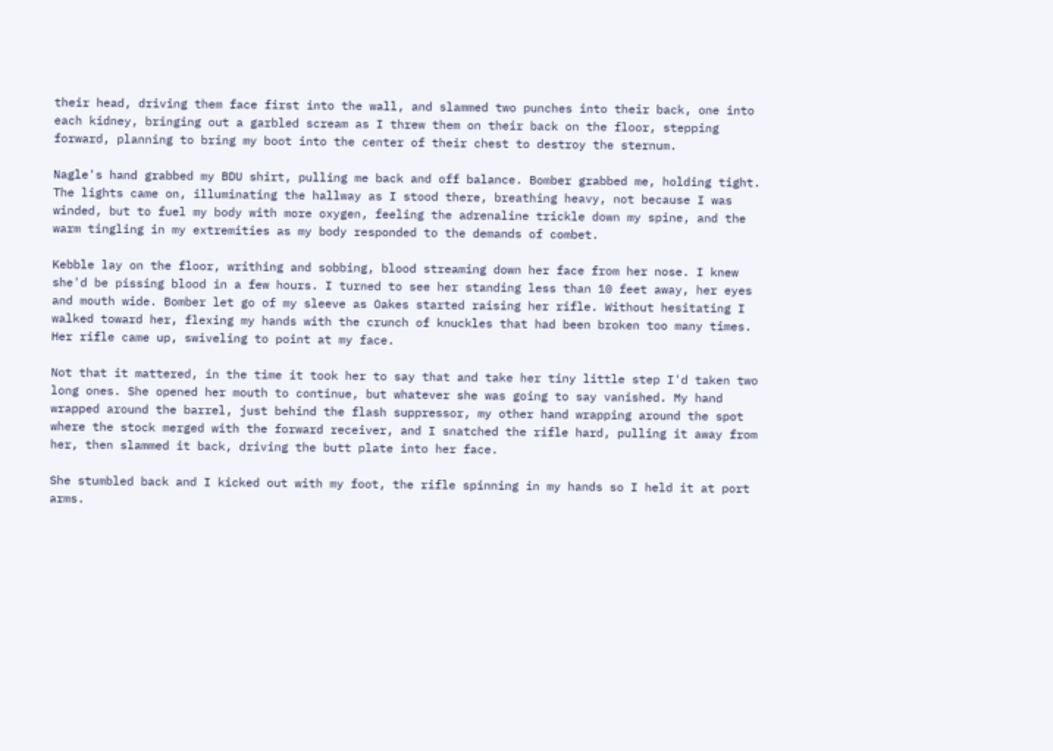their head, driving them face first into the wall, and slammed two punches into their back, one into each kidney, bringing out a garbled scream as I threw them on their back on the floor, stepping forward, planning to bring my boot into the center of their chest to destroy the sternum.

Nagle's hand grabbed my BDU shirt, pulling me back and off balance. Bomber grabbed me, holding tight. The lights came on, illuminating the hallway as I stood there, breathing heavy, not because I was winded, but to fuel my body with more oxygen, feeling the adrenaline trickle down my spine, and the warm tingling in my extremities as my body responded to the demands of combet.

Kebble lay on the floor, writhing and sobbing, blood streaming down her face from her nose. I knew she'd be pissing blood in a few hours. I turned to see her standing less than 10 feet away, her eyes and mouth wide. Bomber let go of my sleeve as Oakes started raising her rifle. Without hesitating I walked toward her, flexing my hands with the crunch of knuckles that had been broken too many times. Her rifle came up, swiveling to point at my face.

Not that it mattered, in the time it took her to say that and take her tiny little step I'd taken two long ones. She opened her mouth to continue, but whatever she was going to say vanished. My hand wrapped around the barrel, just behind the flash suppressor, my other hand wrapping around the spot where the stock merged with the forward receiver, and I snatched the rifle hard, pulling it away from her, then slammed it back, driving the butt plate into her face.

She stumbled back and I kicked out with my foot, the rifle spinning in my hands so I held it at port arms.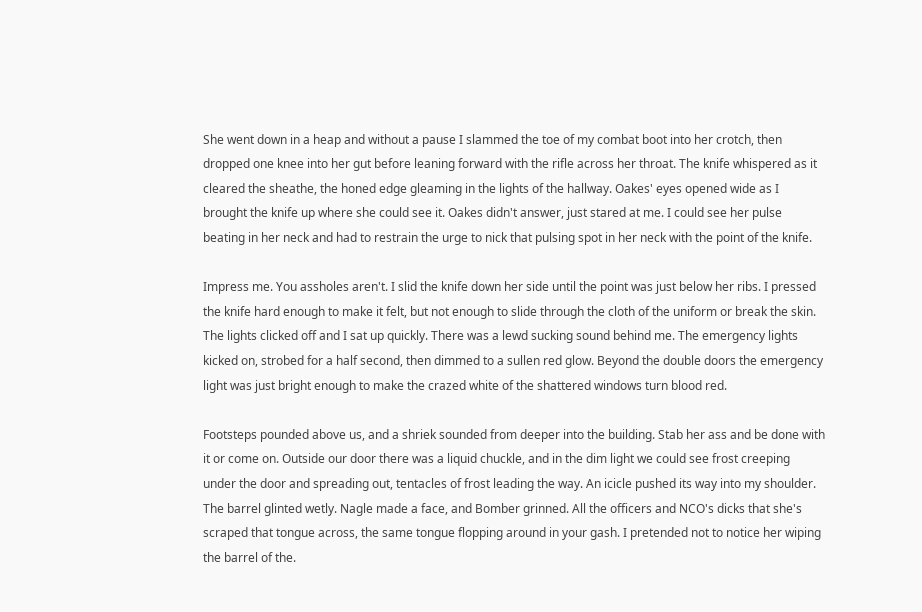She went down in a heap and without a pause I slammed the toe of my combat boot into her crotch, then dropped one knee into her gut before leaning forward with the rifle across her throat. The knife whispered as it cleared the sheathe, the honed edge gleaming in the lights of the hallway. Oakes' eyes opened wide as I brought the knife up where she could see it. Oakes didn't answer, just stared at me. I could see her pulse beating in her neck and had to restrain the urge to nick that pulsing spot in her neck with the point of the knife.

Impress me. You assholes aren't. I slid the knife down her side until the point was just below her ribs. I pressed the knife hard enough to make it felt, but not enough to slide through the cloth of the uniform or break the skin. The lights clicked off and I sat up quickly. There was a lewd sucking sound behind me. The emergency lights kicked on, strobed for a half second, then dimmed to a sullen red glow. Beyond the double doors the emergency light was just bright enough to make the crazed white of the shattered windows turn blood red.

Footsteps pounded above us, and a shriek sounded from deeper into the building. Stab her ass and be done with it or come on. Outside our door there was a liquid chuckle, and in the dim light we could see frost creeping under the door and spreading out, tentacles of frost leading the way. An icicle pushed its way into my shoulder. The barrel glinted wetly. Nagle made a face, and Bomber grinned. All the officers and NCO's dicks that she's scraped that tongue across, the same tongue flopping around in your gash. I pretended not to notice her wiping the barrel of the.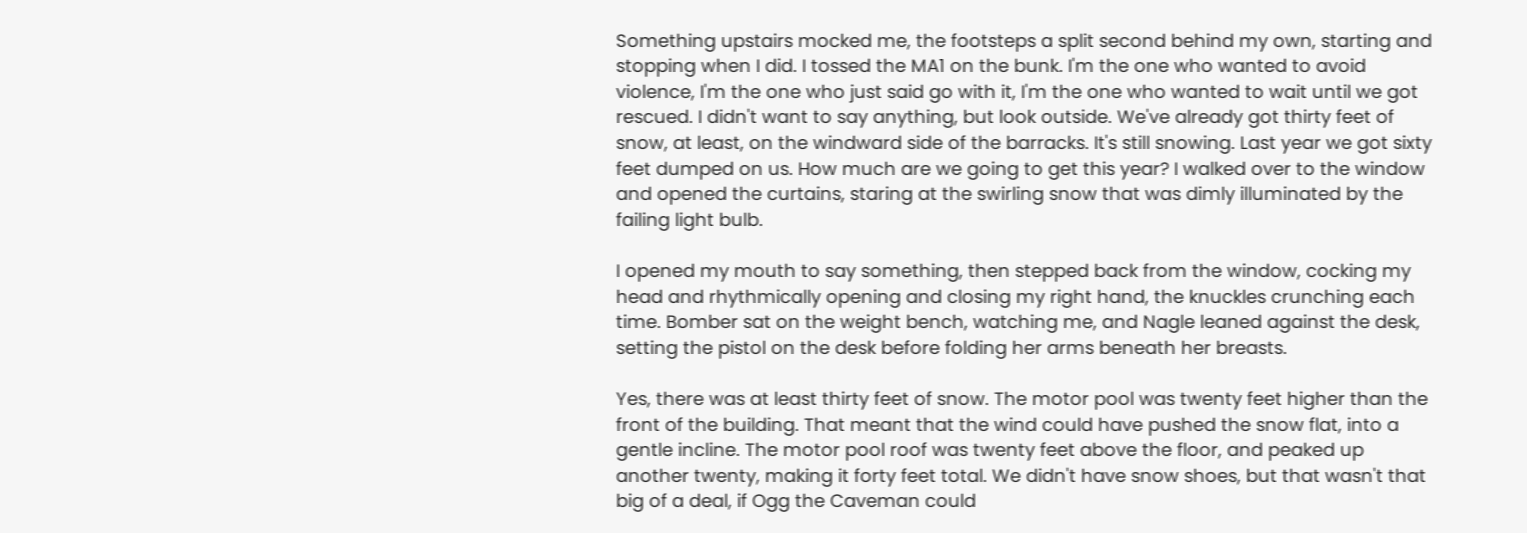Something upstairs mocked me, the footsteps a split second behind my own, starting and stopping when I did. I tossed the MA1 on the bunk. I'm the one who wanted to avoid violence, I'm the one who just said go with it, I'm the one who wanted to wait until we got rescued. I didn't want to say anything, but look outside. We've already got thirty feet of snow, at least, on the windward side of the barracks. It's still snowing. Last year we got sixty feet dumped on us. How much are we going to get this year? I walked over to the window and opened the curtains, staring at the swirling snow that was dimly illuminated by the failing light bulb.

I opened my mouth to say something, then stepped back from the window, cocking my head and rhythmically opening and closing my right hand, the knuckles crunching each time. Bomber sat on the weight bench, watching me, and Nagle leaned against the desk, setting the pistol on the desk before folding her arms beneath her breasts.

Yes, there was at least thirty feet of snow. The motor pool was twenty feet higher than the front of the building. That meant that the wind could have pushed the snow flat, into a gentle incline. The motor pool roof was twenty feet above the floor, and peaked up another twenty, making it forty feet total. We didn't have snow shoes, but that wasn't that big of a deal, if Ogg the Caveman could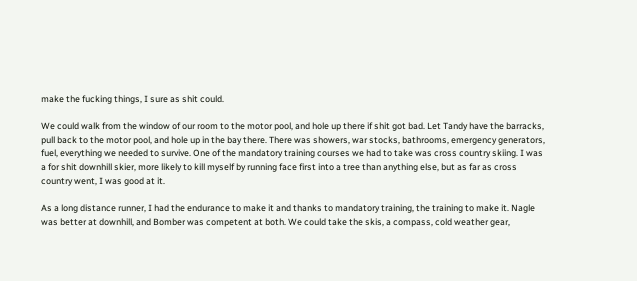make the fucking things, I sure as shit could.

We could walk from the window of our room to the motor pool, and hole up there if shit got bad. Let Tandy have the barracks, pull back to the motor pool, and hole up in the bay there. There was showers, war stocks, bathrooms, emergency generators, fuel, everything we needed to survive. One of the mandatory training courses we had to take was cross country skiing. I was a for shit downhill skier, more likely to kill myself by running face first into a tree than anything else, but as far as cross country went, I was good at it.

As a long distance runner, I had the endurance to make it and thanks to mandatory training, the training to make it. Nagle was better at downhill, and Bomber was competent at both. We could take the skis, a compass, cold weather gear,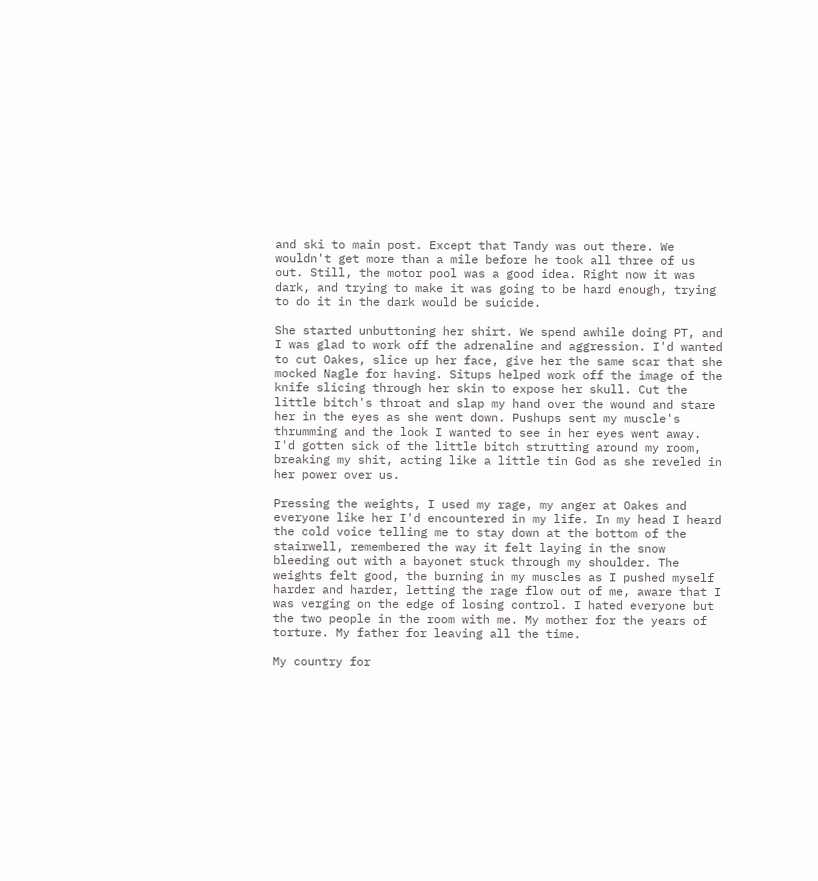and ski to main post. Except that Tandy was out there. We wouldn't get more than a mile before he took all three of us out. Still, the motor pool was a good idea. Right now it was dark, and trying to make it was going to be hard enough, trying to do it in the dark would be suicide.

She started unbuttoning her shirt. We spend awhile doing PT, and I was glad to work off the adrenaline and aggression. I'd wanted to cut Oakes, slice up her face, give her the same scar that she mocked Nagle for having. Situps helped work off the image of the knife slicing through her skin to expose her skull. Cut the little bitch's throat and slap my hand over the wound and stare her in the eyes as she went down. Pushups sent my muscle's thrumming and the look I wanted to see in her eyes went away. I'd gotten sick of the little bitch strutting around my room, breaking my shit, acting like a little tin God as she reveled in her power over us.

Pressing the weights, I used my rage, my anger at Oakes and everyone like her I'd encountered in my life. In my head I heard the cold voice telling me to stay down at the bottom of the stairwell, remembered the way it felt laying in the snow bleeding out with a bayonet stuck through my shoulder. The weights felt good, the burning in my muscles as I pushed myself harder and harder, letting the rage flow out of me, aware that I was verging on the edge of losing control. I hated everyone but the two people in the room with me. My mother for the years of torture. My father for leaving all the time.

My country for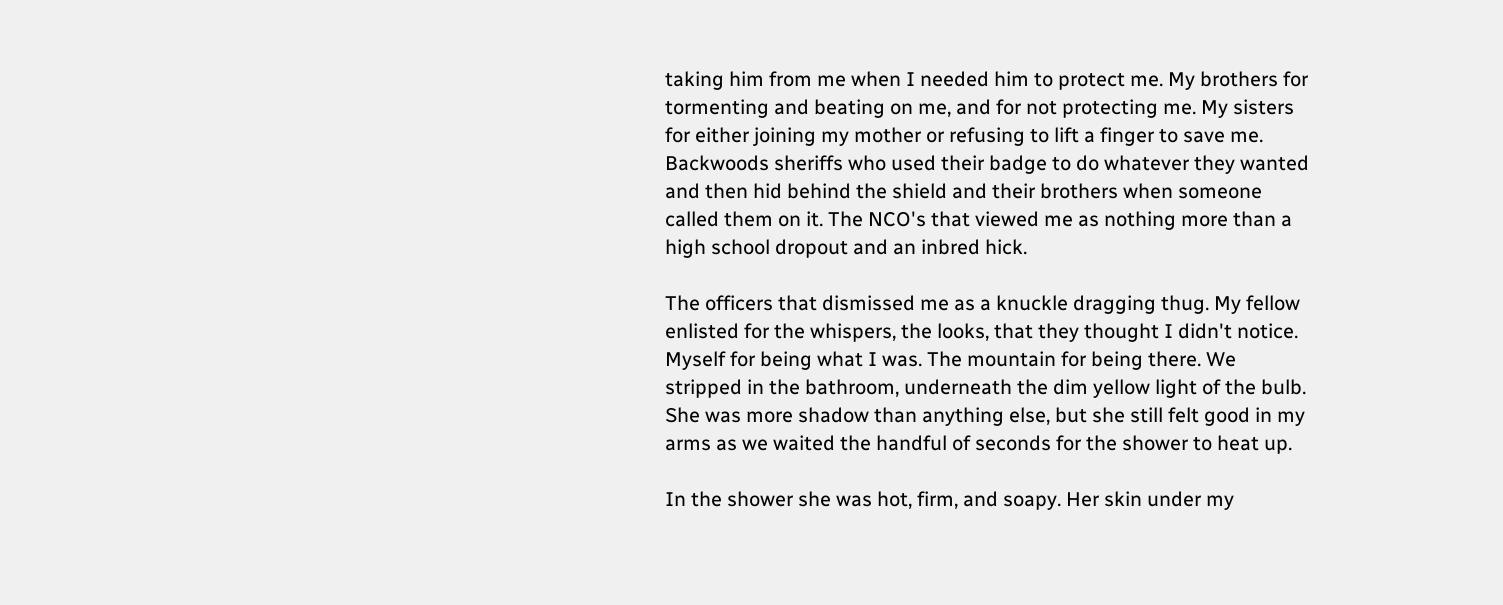taking him from me when I needed him to protect me. My brothers for tormenting and beating on me, and for not protecting me. My sisters for either joining my mother or refusing to lift a finger to save me. Backwoods sheriffs who used their badge to do whatever they wanted and then hid behind the shield and their brothers when someone called them on it. The NCO's that viewed me as nothing more than a high school dropout and an inbred hick.

The officers that dismissed me as a knuckle dragging thug. My fellow enlisted for the whispers, the looks, that they thought I didn't notice. Myself for being what I was. The mountain for being there. We stripped in the bathroom, underneath the dim yellow light of the bulb. She was more shadow than anything else, but she still felt good in my arms as we waited the handful of seconds for the shower to heat up.

In the shower she was hot, firm, and soapy. Her skin under my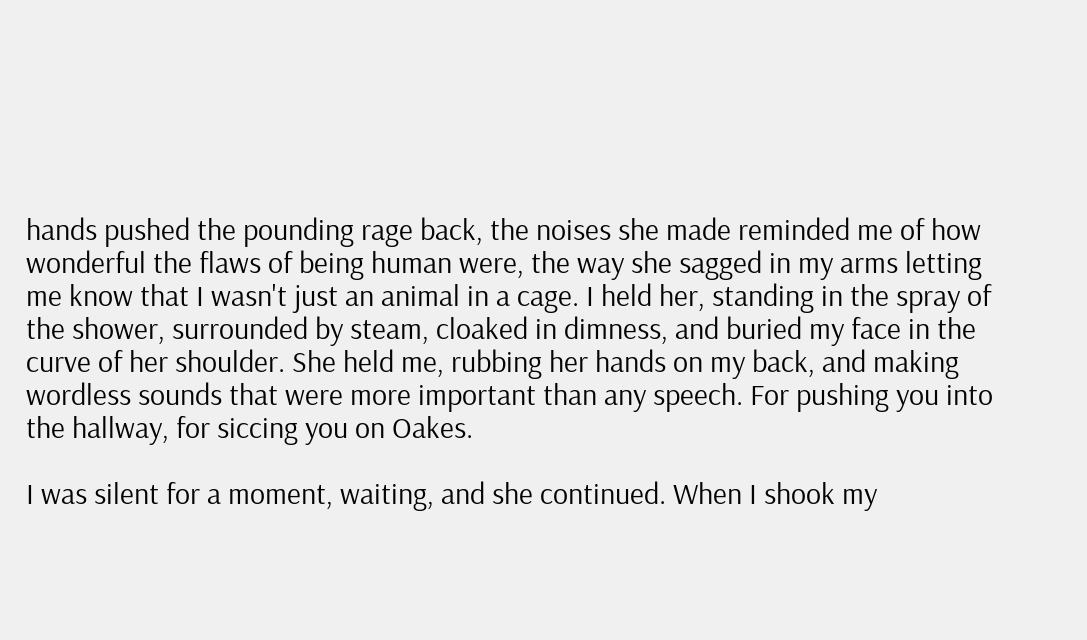hands pushed the pounding rage back, the noises she made reminded me of how wonderful the flaws of being human were, the way she sagged in my arms letting me know that I wasn't just an animal in a cage. I held her, standing in the spray of the shower, surrounded by steam, cloaked in dimness, and buried my face in the curve of her shoulder. She held me, rubbing her hands on my back, and making wordless sounds that were more important than any speech. For pushing you into the hallway, for siccing you on Oakes.

I was silent for a moment, waiting, and she continued. When I shook my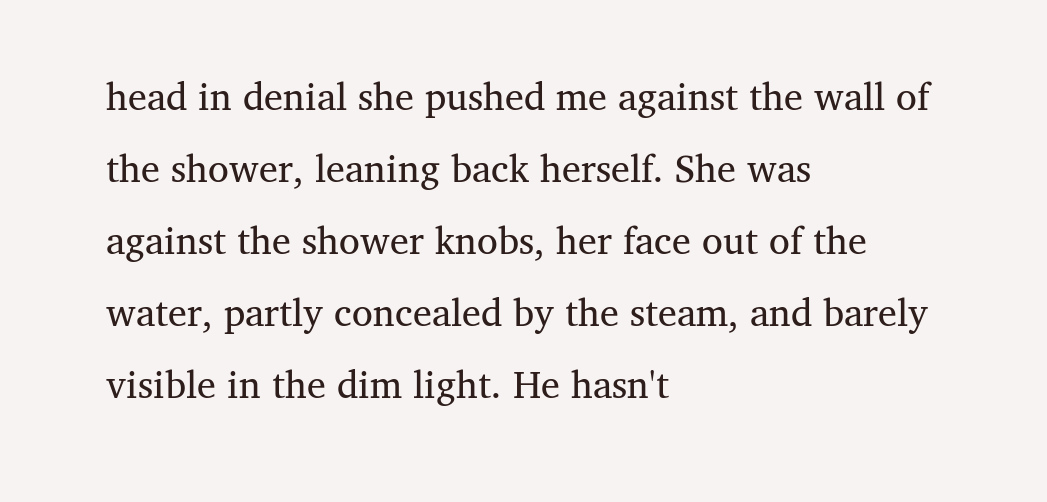head in denial she pushed me against the wall of the shower, leaning back herself. She was against the shower knobs, her face out of the water, partly concealed by the steam, and barely visible in the dim light. He hasn't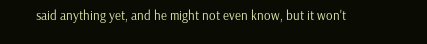said anything yet, and he might not even know, but it won't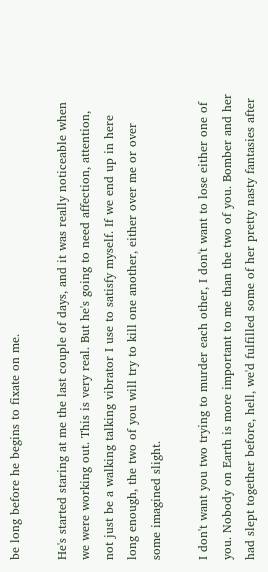be long before he begins to fixate on me.

He's started staring at me the last couple of days, and it was really noticeable when we were working out. This is very real. But he's going to need affection, attention, not just be a walking talking vibrator I use to satisfy myself. If we end up in here long enough, the two of you will try to kill one another, either over me or over some imagined slight.

I don't want you two trying to murder each other, I don't want to lose either one of you. Nobody on Earth is more important to me than the two of you. Bomber and her had slept together before, hell, we'd fulfilled some of her pretty nasty fantasies after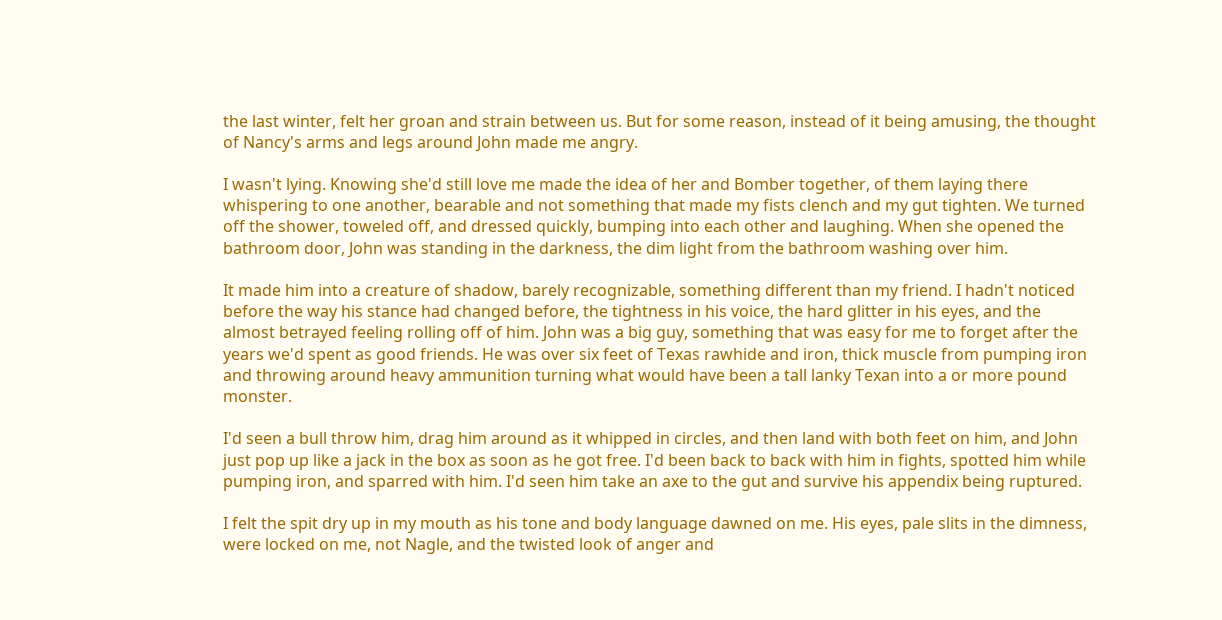the last winter, felt her groan and strain between us. But for some reason, instead of it being amusing, the thought of Nancy's arms and legs around John made me angry.

I wasn't lying. Knowing she'd still love me made the idea of her and Bomber together, of them laying there whispering to one another, bearable and not something that made my fists clench and my gut tighten. We turned off the shower, toweled off, and dressed quickly, bumping into each other and laughing. When she opened the bathroom door, John was standing in the darkness, the dim light from the bathroom washing over him.

It made him into a creature of shadow, barely recognizable, something different than my friend. I hadn't noticed before the way his stance had changed before, the tightness in his voice, the hard glitter in his eyes, and the almost betrayed feeling rolling off of him. John was a big guy, something that was easy for me to forget after the years we'd spent as good friends. He was over six feet of Texas rawhide and iron, thick muscle from pumping iron and throwing around heavy ammunition turning what would have been a tall lanky Texan into a or more pound monster.

I'd seen a bull throw him, drag him around as it whipped in circles, and then land with both feet on him, and John just pop up like a jack in the box as soon as he got free. I'd been back to back with him in fights, spotted him while pumping iron, and sparred with him. I'd seen him take an axe to the gut and survive his appendix being ruptured.

I felt the spit dry up in my mouth as his tone and body language dawned on me. His eyes, pale slits in the dimness, were locked on me, not Nagle, and the twisted look of anger and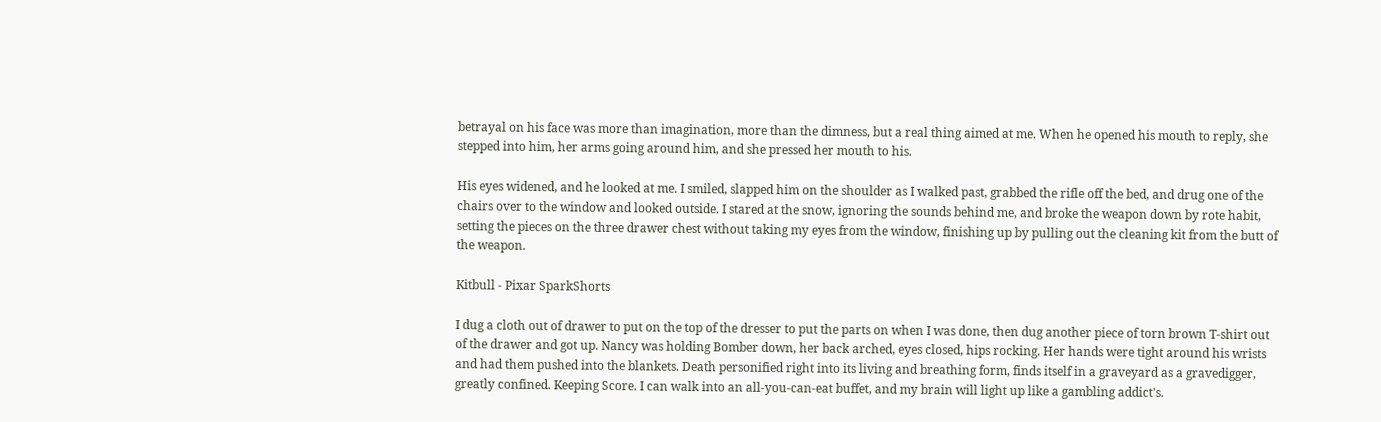betrayal on his face was more than imagination, more than the dimness, but a real thing aimed at me. When he opened his mouth to reply, she stepped into him, her arms going around him, and she pressed her mouth to his.

His eyes widened, and he looked at me. I smiled, slapped him on the shoulder as I walked past, grabbed the rifle off the bed, and drug one of the chairs over to the window and looked outside. I stared at the snow, ignoring the sounds behind me, and broke the weapon down by rote habit, setting the pieces on the three drawer chest without taking my eyes from the window, finishing up by pulling out the cleaning kit from the butt of the weapon.

Kitbull - Pixar SparkShorts

I dug a cloth out of drawer to put on the top of the dresser to put the parts on when I was done, then dug another piece of torn brown T-shirt out of the drawer and got up. Nancy was holding Bomber down, her back arched, eyes closed, hips rocking. Her hands were tight around his wrists and had them pushed into the blankets. Death personified right into its living and breathing form, finds itself in a graveyard as a gravedigger, greatly confined. Keeping Score. I can walk into an all-you-can-eat buffet, and my brain will light up like a gambling addict's.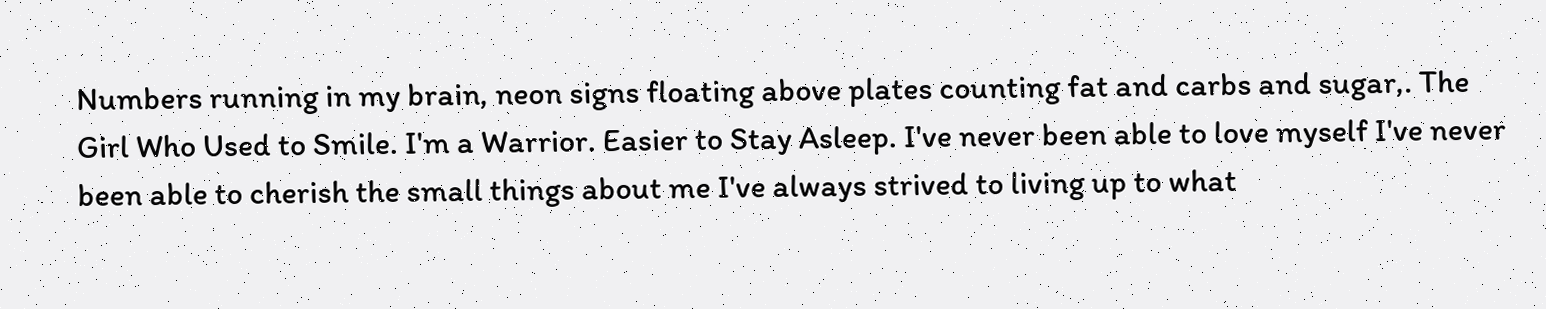Numbers running in my brain, neon signs floating above plates counting fat and carbs and sugar,. The Girl Who Used to Smile. I'm a Warrior. Easier to Stay Asleep. I've never been able to love myself I've never been able to cherish the small things about me I've always strived to living up to what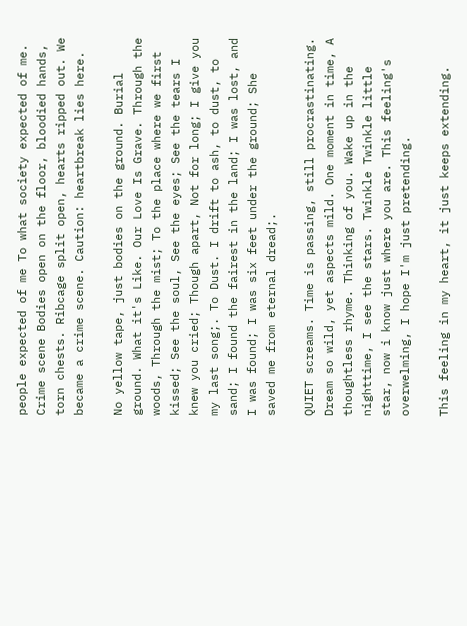people expected of me To what society expected of me. Crime scene Bodies open on the floor, bloodied hands, torn chests. Ribcage split open, hearts ripped out. We became a crime scene. Caution: heartbreak lies here.

No yellow tape, just bodies on the ground. Burial ground. What it's Like. Our Love Is Grave. Through the woods, Through the mist; To the place where we first kissed; See the soul, See the eyes; See the tears I knew you cried; Though apart, Not for long; I give you my last song;. To Dust. I drift to ash, to dust, to sand; I found the fairest in the land; I was lost, and I was found; I was six feet under the ground; She saved me from eternal dread;.

QUIET screams. Time is passing, still procrastinating. Dream so wild, yet aspects mild. One moment in time, A thoughtless rhyme. Thinking of you. Wake up in the nighttime, I see the stars. Twinkle Twinkle little star, now i know just where you are. This feeling's overwelming, I hope I'm just pretending.

This feeling in my heart, it just keeps extending.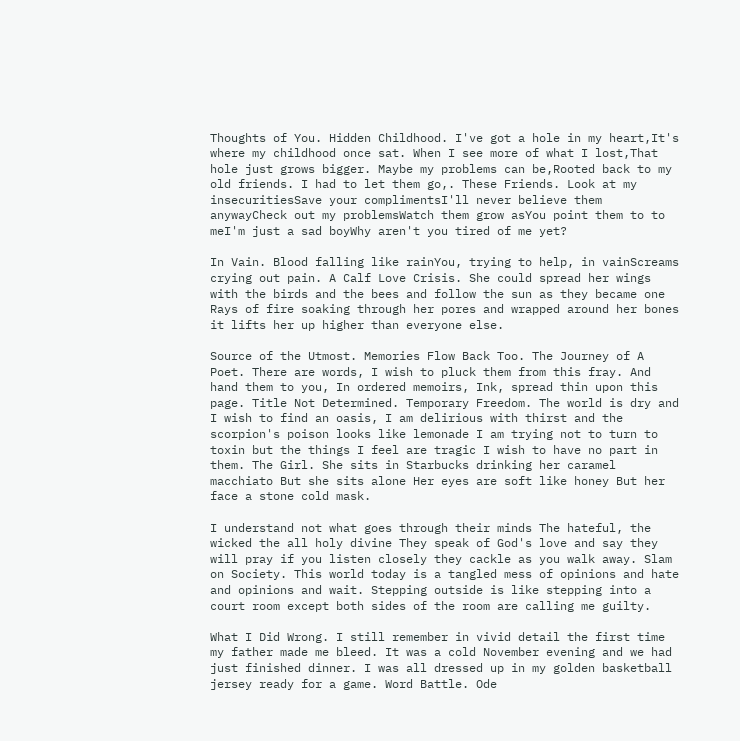Thoughts of You. Hidden Childhood. I've got a hole in my heart,It's where my childhood once sat. When I see more of what I lost,That hole just grows bigger. Maybe my problems can be,Rooted back to my old friends. I had to let them go,. These Friends. Look at my insecuritiesSave your complimentsI'll never believe them anywayCheck out my problemsWatch them grow asYou point them to to meI'm just a sad boyWhy aren't you tired of me yet?

In Vain. Blood falling like rainYou, trying to help, in vainScreams crying out pain. A Calf Love Crisis. She could spread her wings with the birds and the bees and follow the sun as they became one Rays of fire soaking through her pores and wrapped around her bones it lifts her up higher than everyone else.

Source of the Utmost. Memories Flow Back Too. The Journey of A Poet. There are words, I wish to pluck them from this fray. And hand them to you, In ordered memoirs, Ink, spread thin upon this page. Title Not Determined. Temporary Freedom. The world is dry and I wish to find an oasis, I am delirious with thirst and the scorpion's poison looks like lemonade I am trying not to turn to toxin but the things I feel are tragic I wish to have no part in them. The Girl. She sits in Starbucks drinking her caramel macchiato But she sits alone Her eyes are soft like honey But her face a stone cold mask.

I understand not what goes through their minds The hateful, the wicked the all holy divine They speak of God's love and say they will pray if you listen closely they cackle as you walk away. Slam on Society. This world today is a tangled mess of opinions and hate and opinions and wait. Stepping outside is like stepping into a court room except both sides of the room are calling me guilty.

What I Did Wrong. I still remember in vivid detail the first time my father made me bleed. It was a cold November evening and we had just finished dinner. I was all dressed up in my golden basketball jersey ready for a game. Word Battle. Ode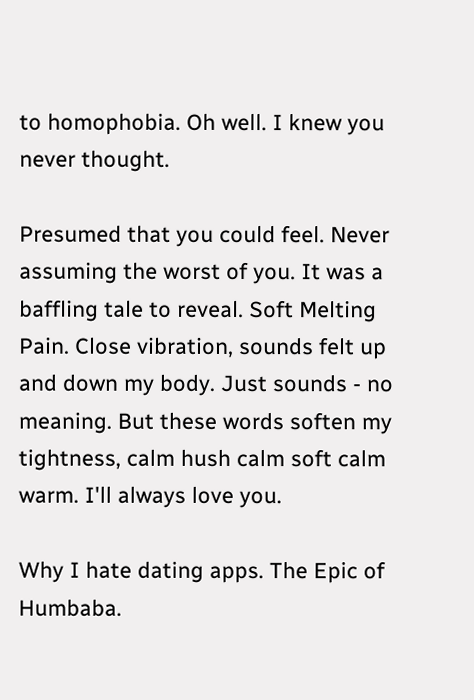to homophobia. Oh well. I knew you never thought.

Presumed that you could feel. Never assuming the worst of you. It was a baffling tale to reveal. Soft Melting Pain. Close vibration, sounds felt up and down my body. Just sounds - no meaning. But these words soften my tightness, calm hush calm soft calm warm. I'll always love you.

Why I hate dating apps. The Epic of Humbaba.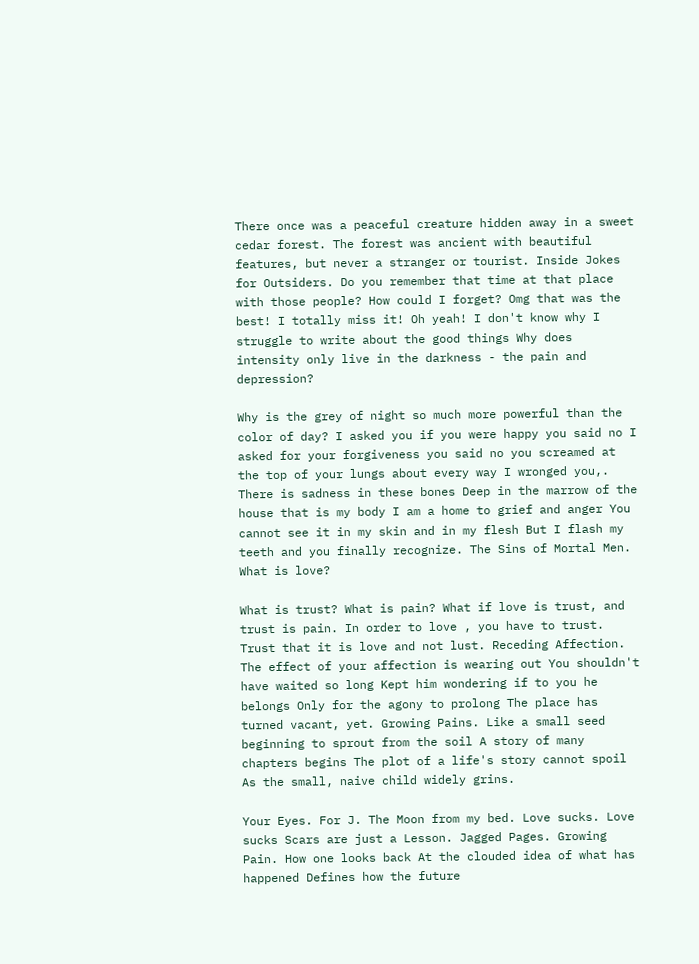There once was a peaceful creature hidden away in a sweet cedar forest. The forest was ancient with beautiful features, but never a stranger or tourist. Inside Jokes for Outsiders. Do you remember that time at that place with those people? How could I forget? Omg that was the best! I totally miss it! Oh yeah! I don't know why I struggle to write about the good things Why does intensity only live in the darkness - the pain and depression?

Why is the grey of night so much more powerful than the color of day? I asked you if you were happy you said no I asked for your forgiveness you said no you screamed at the top of your lungs about every way I wronged you,. There is sadness in these bones Deep in the marrow of the house that is my body I am a home to grief and anger You cannot see it in my skin and in my flesh But I flash my teeth and you finally recognize. The Sins of Mortal Men. What is love?

What is trust? What is pain? What if love is trust, and trust is pain. In order to love , you have to trust. Trust that it is love and not lust. Receding Affection. The effect of your affection is wearing out You shouldn't have waited so long Kept him wondering if to you he belongs Only for the agony to prolong The place has turned vacant, yet. Growing Pains. Like a small seed beginning to sprout from the soil A story of many chapters begins The plot of a life's story cannot spoil As the small, naive child widely grins.

Your Eyes. For J. The Moon from my bed. Love sucks. Love sucks Scars are just a Lesson. Jagged Pages. Growing Pain. How one looks back At the clouded idea of what has happened Defines how the future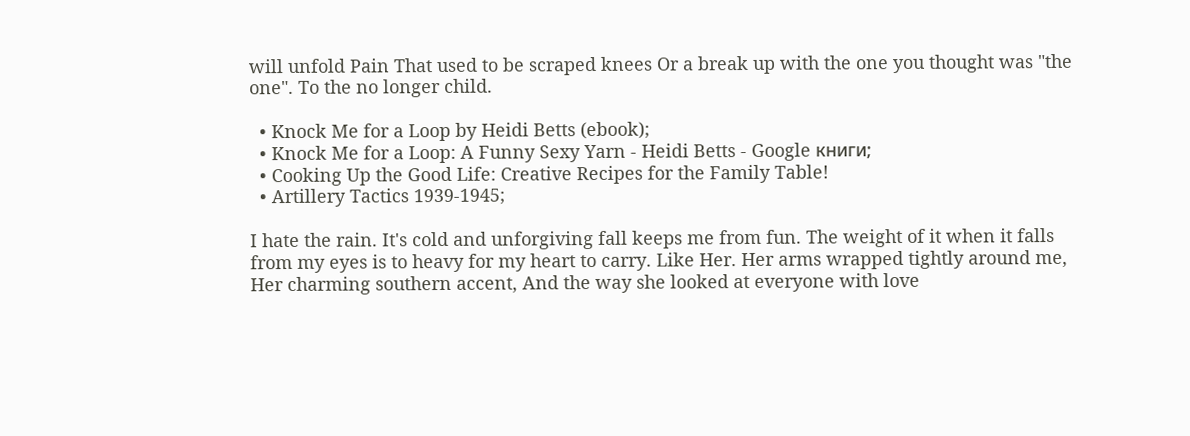will unfold Pain That used to be scraped knees Or a break up with the one you thought was "the one". To the no longer child.

  • Knock Me for a Loop by Heidi Betts (ebook);
  • Knock Me for a Loop: A Funny Sexy Yarn - Heidi Betts - Google книги;
  • Cooking Up the Good Life: Creative Recipes for the Family Table!
  • Artillery Tactics 1939-1945;

I hate the rain. It's cold and unforgiving fall keeps me from fun. The weight of it when it falls from my eyes is to heavy for my heart to carry. Like Her. Her arms wrapped tightly around me, Her charming southern accent, And the way she looked at everyone with love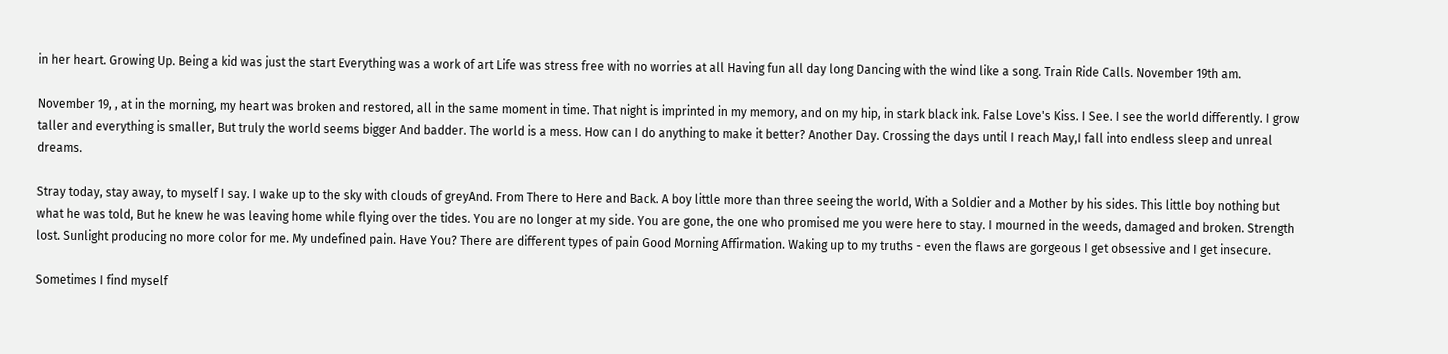in her heart. Growing Up. Being a kid was just the start Everything was a work of art Life was stress free with no worries at all Having fun all day long Dancing with the wind like a song. Train Ride Calls. November 19th am.

November 19, , at in the morning, my heart was broken and restored, all in the same moment in time. That night is imprinted in my memory, and on my hip, in stark black ink. False Love's Kiss. I See. I see the world differently. I grow taller and everything is smaller, But truly the world seems bigger And badder. The world is a mess. How can I do anything to make it better? Another Day. Crossing the days until I reach May,I fall into endless sleep and unreal dreams.

Stray today, stay away, to myself I say. I wake up to the sky with clouds of greyAnd. From There to Here and Back. A boy little more than three seeing the world, With a Soldier and a Mother by his sides. This little boy nothing but what he was told, But he knew he was leaving home while flying over the tides. You are no longer at my side. You are gone, the one who promised me you were here to stay. I mourned in the weeds, damaged and broken. Strength lost. Sunlight producing no more color for me. My undefined pain. Have You? There are different types of pain Good Morning Affirmation. Waking up to my truths - even the flaws are gorgeous I get obsessive and I get insecure.

Sometimes I find myself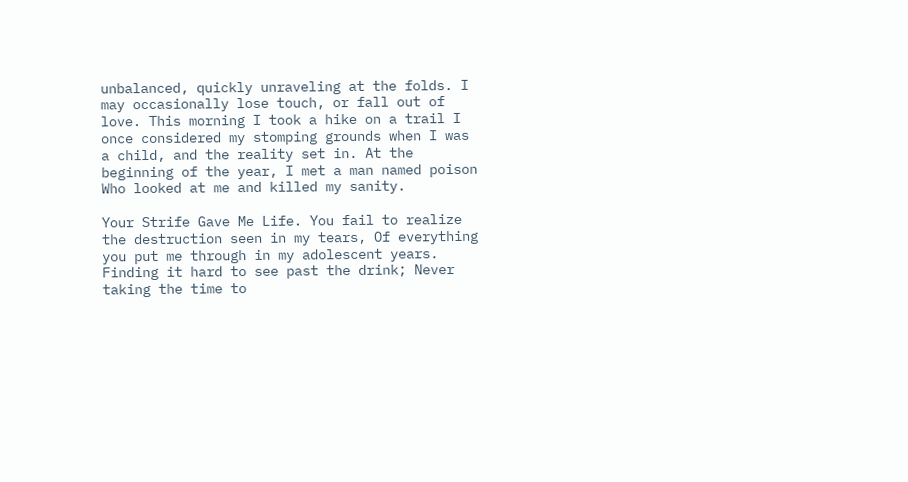unbalanced, quickly unraveling at the folds. I may occasionally lose touch, or fall out of love. This morning I took a hike on a trail I once considered my stomping grounds when I was a child, and the reality set in. At the beginning of the year, I met a man named poison Who looked at me and killed my sanity.

Your Strife Gave Me Life. You fail to realize the destruction seen in my tears, Of everything you put me through in my adolescent years. Finding it hard to see past the drink; Never taking the time to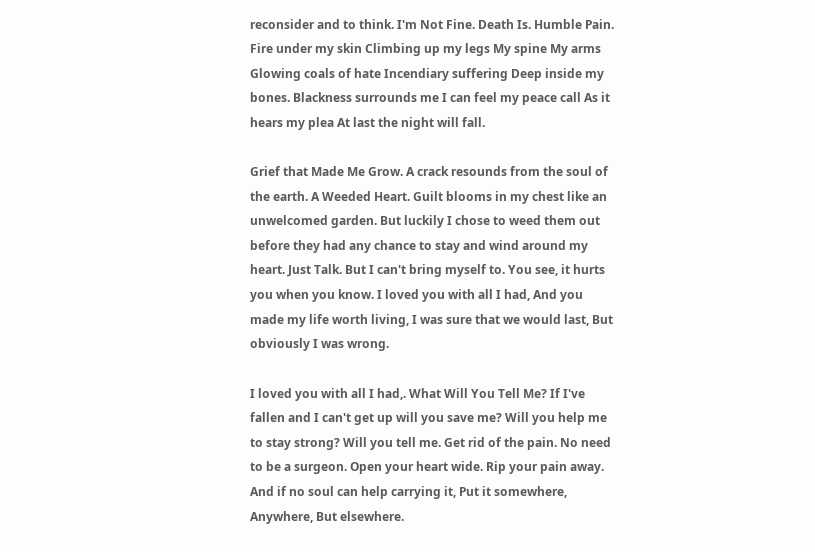reconsider and to think. I'm Not Fine. Death Is. Humble Pain. Fire under my skin Climbing up my legs My spine My arms Glowing coals of hate Incendiary suffering Deep inside my bones. Blackness surrounds me I can feel my peace call As it hears my plea At last the night will fall.

Grief that Made Me Grow. A crack resounds from the soul of the earth. A Weeded Heart. Guilt blooms in my chest like an unwelcomed garden. But luckily I chose to weed them out before they had any chance to stay and wind around my heart. Just Talk. But I can't bring myself to. You see, it hurts you when you know. I loved you with all I had, And you made my life worth living, I was sure that we would last, But obviously I was wrong.

I loved you with all I had,. What Will You Tell Me? If I've fallen and I can't get up will you save me? Will you help me to stay strong? Will you tell me. Get rid of the pain. No need to be a surgeon. Open your heart wide. Rip your pain away. And if no soul can help carrying it, Put it somewhere, Anywhere, But elsewhere.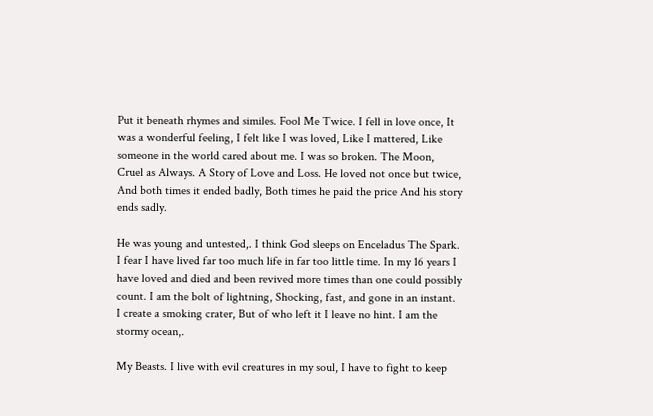Put it beneath rhymes and similes. Fool Me Twice. I fell in love once, It was a wonderful feeling, I felt like I was loved, Like I mattered, Like someone in the world cared about me. I was so broken. The Moon, Cruel as Always. A Story of Love and Loss. He loved not once but twice, And both times it ended badly, Both times he paid the price And his story ends sadly.

He was young and untested,. I think God sleeps on Enceladus The Spark. I fear I have lived far too much life in far too little time. In my 16 years I have loved and died and been revived more times than one could possibly count. I am the bolt of lightning, Shocking, fast, and gone in an instant. I create a smoking crater, But of who left it I leave no hint. I am the stormy ocean,.

My Beasts. I live with evil creatures in my soul, I have to fight to keep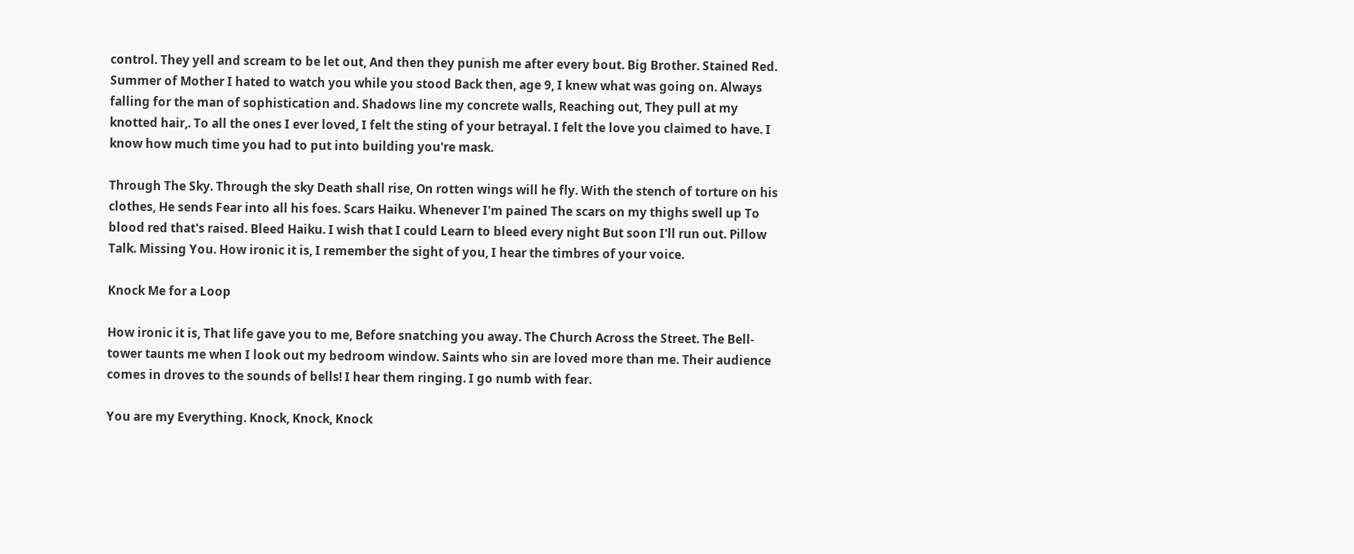control. They yell and scream to be let out, And then they punish me after every bout. Big Brother. Stained Red. Summer of Mother I hated to watch you while you stood Back then, age 9, I knew what was going on. Always falling for the man of sophistication and. Shadows line my concrete walls, Reaching out, They pull at my knotted hair,. To all the ones I ever loved, I felt the sting of your betrayal. I felt the love you claimed to have. I know how much time you had to put into building you're mask.

Through The Sky. Through the sky Death shall rise, On rotten wings will he fly. With the stench of torture on his clothes, He sends Fear into all his foes. Scars Haiku. Whenever I'm pained The scars on my thighs swell up To blood red that's raised. Bleed Haiku. I wish that I could Learn to bleed every night But soon I'll run out. Pillow Talk. Missing You. How ironic it is, I remember the sight of you, I hear the timbres of your voice.

Knock Me for a Loop

How ironic it is, That life gave you to me, Before snatching you away. The Church Across the Street. The Bell-tower taunts me when I look out my bedroom window. Saints who sin are loved more than me. Their audience comes in droves to the sounds of bells! I hear them ringing. I go numb with fear.

You are my Everything. Knock, Knock, Knock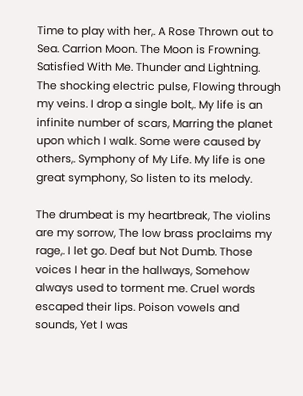Time to play with her,. A Rose Thrown out to Sea. Carrion Moon. The Moon is Frowning. Satisfied With Me. Thunder and Lightning. The shocking electric pulse, Flowing through my veins. I drop a single bolt,. My life is an infinite number of scars, Marring the planet upon which I walk. Some were caused by others,. Symphony of My Life. My life is one great symphony, So listen to its melody.

The drumbeat is my heartbreak, The violins are my sorrow, The low brass proclaims my rage,. I let go. Deaf but Not Dumb. Those voices I hear in the hallways, Somehow always used to torment me. Cruel words escaped their lips. Poison vowels and sounds, Yet I was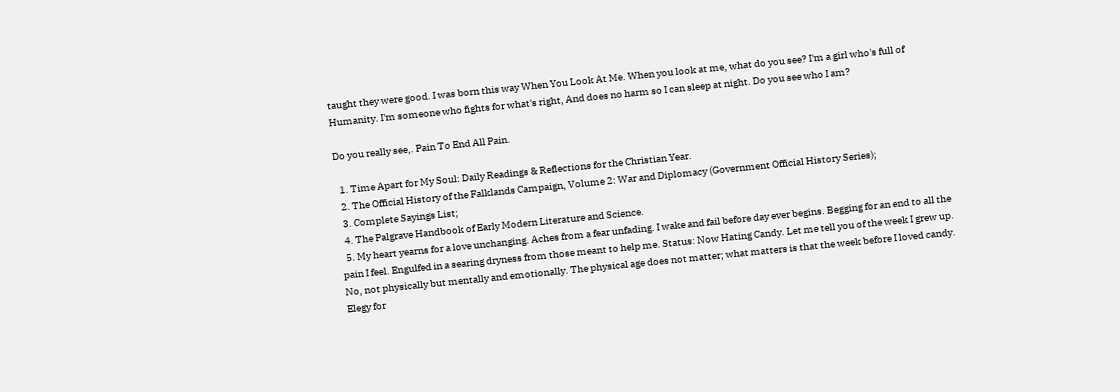taught they were good. I was born this way When You Look At Me. When you look at me, what do you see? I'm a girl who's full of Humanity. I'm someone who fights for what's right, And does no harm so I can sleep at night. Do you see who I am?

Do you really see,. Pain To End All Pain.

  1. Time Apart for My Soul: Daily Readings & Reflections for the Christian Year.
  2. The Official History of the Falklands Campaign, Volume 2: War and Diplomacy (Government Official History Series);
  3. Complete Sayings List;
  4. The Palgrave Handbook of Early Modern Literature and Science.
  5. My heart yearns for a love unchanging. Aches from a fear unfading. I wake and fail before day ever begins. Begging for an end to all the pain I feel. Engulfed in a searing dryness from those meant to help me. Status: Now Hating Candy. Let me tell you of the week I grew up. No, not physically but mentally and emotionally. The physical age does not matter; what matters is that the week before I loved candy. Elegy for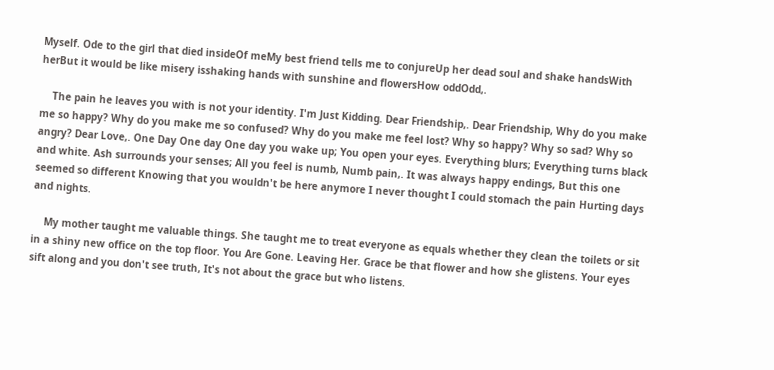Myself. Ode to the girl that died insideOf meMy best friend tells me to conjureUp her dead soul and shake handsWith herBut it would be like misery isshaking hands with sunshine and flowersHow oddOdd,.

    The pain he leaves you with is not your identity. I'm Just Kidding. Dear Friendship,. Dear Friendship, Why do you make me so happy? Why do you make me so confused? Why do you make me feel lost? Why so happy? Why so sad? Why so angry? Dear Love,. One Day One day One day you wake up; You open your eyes. Everything blurs; Everything turns black and white. Ash surrounds your senses; All you feel is numb, Numb pain,. It was always happy endings, But this one seemed so different Knowing that you wouldn't be here anymore I never thought I could stomach the pain Hurting days and nights.

    My mother taught me valuable things. She taught me to treat everyone as equals whether they clean the toilets or sit in a shiny new office on the top floor. You Are Gone. Leaving Her. Grace be that flower and how she glistens. Your eyes sift along and you don't see truth, It's not about the grace but who listens.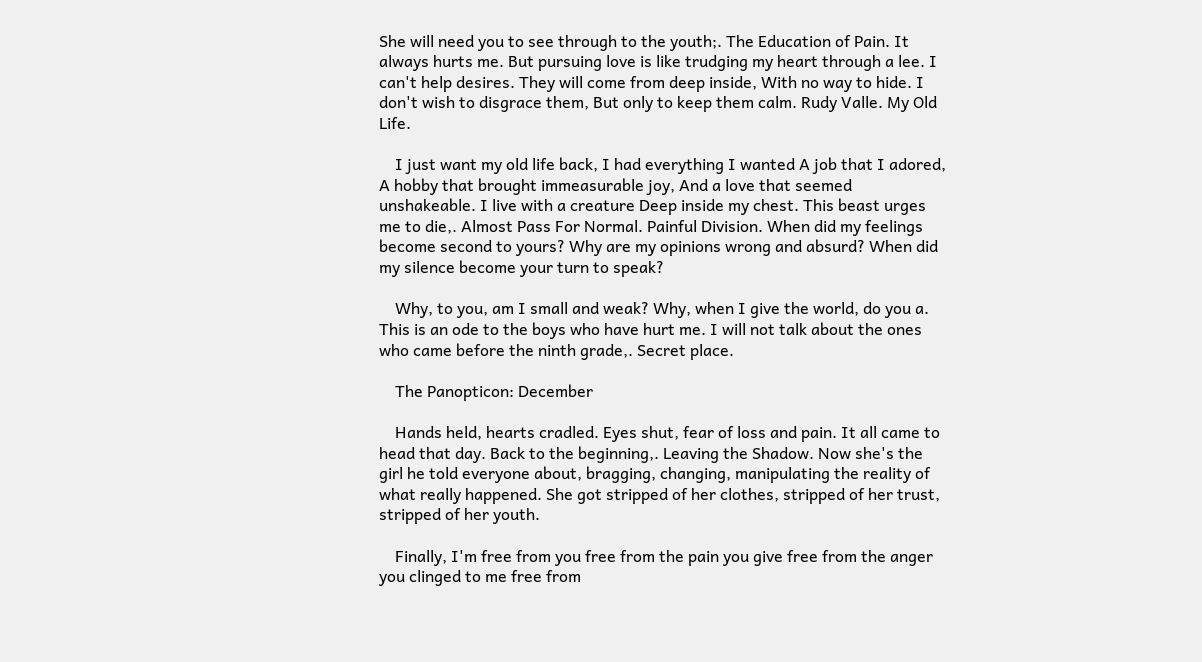She will need you to see through to the youth;. The Education of Pain. It always hurts me. But pursuing love is like trudging my heart through a lee. I can't help desires. They will come from deep inside, With no way to hide. I don't wish to disgrace them, But only to keep them calm. Rudy Valle. My Old Life.

    I just want my old life back, I had everything I wanted A job that I adored, A hobby that brought immeasurable joy, And a love that seemed unshakeable. I live with a creature Deep inside my chest. This beast urges me to die,. Almost Pass For Normal. Painful Division. When did my feelings become second to yours? Why are my opinions wrong and absurd? When did my silence become your turn to speak?

    Why, to you, am I small and weak? Why, when I give the world, do you a. This is an ode to the boys who have hurt me. I will not talk about the ones who came before the ninth grade,. Secret place.

    The Panopticon: December

    Hands held, hearts cradled. Eyes shut, fear of loss and pain. It all came to head that day. Back to the beginning,. Leaving the Shadow. Now she's the girl he told everyone about, bragging, changing, manipulating the reality of what really happened. She got stripped of her clothes, stripped of her trust, stripped of her youth.

    Finally, I'm free from you free from the pain you give free from the anger you clinged to me free from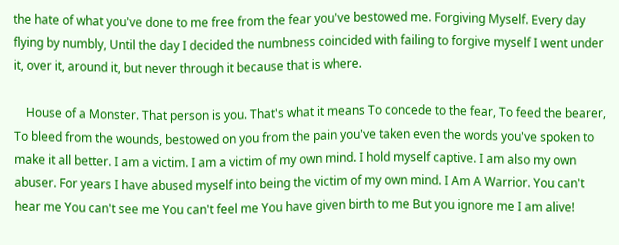the hate of what you've done to me free from the fear you've bestowed me. Forgiving Myself. Every day flying by numbly, Until the day I decided the numbness coincided with failing to forgive myself I went under it, over it, around it, but never through it because that is where.

    House of a Monster. That person is you. That's what it means To concede to the fear, To feed the bearer, To bleed from the wounds, bestowed on you from the pain you've taken even the words you've spoken to make it all better. I am a victim. I am a victim of my own mind. I hold myself captive. I am also my own abuser. For years I have abused myself into being the victim of my own mind. I Am A Warrior. You can't hear me You can't see me You can't feel me You have given birth to me But you ignore me I am alive!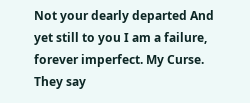Not your dearly departed And yet still to you I am a failure, forever imperfect. My Curse. They say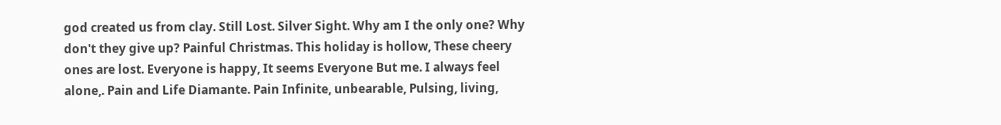god created us from clay. Still Lost. Silver Sight. Why am I the only one? Why don't they give up? Painful Christmas. This holiday is hollow, These cheery ones are lost. Everyone is happy, It seems Everyone But me. I always feel alone,. Pain and Life Diamante. Pain Infinite, unbearable, Pulsing, living,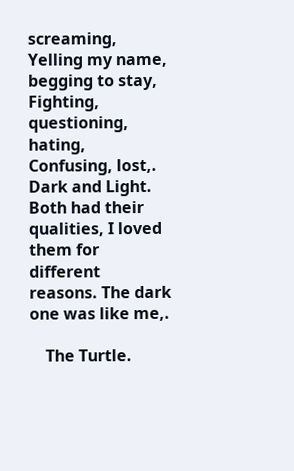screaming, Yelling my name, begging to stay, Fighting, questioning, hating, Confusing, lost,. Dark and Light. Both had their qualities, I loved them for different reasons. The dark one was like me,.

    The Turtle.